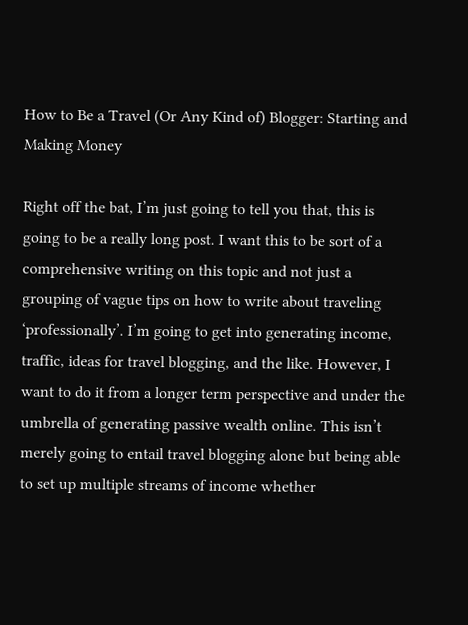How to Be a Travel (Or Any Kind of) Blogger: Starting and Making Money

Right off the bat, I’m just going to tell you that, this is going to be a really long post. I want this to be sort of a comprehensive writing on this topic and not just a grouping of vague tips on how to write about traveling ‘professionally’. I’m going to get into generating income, traffic, ideas for travel blogging, and the like. However, I want to do it from a longer term perspective and under the umbrella of generating passive wealth online. This isn’t merely going to entail travel blogging alone but being able to set up multiple streams of income whether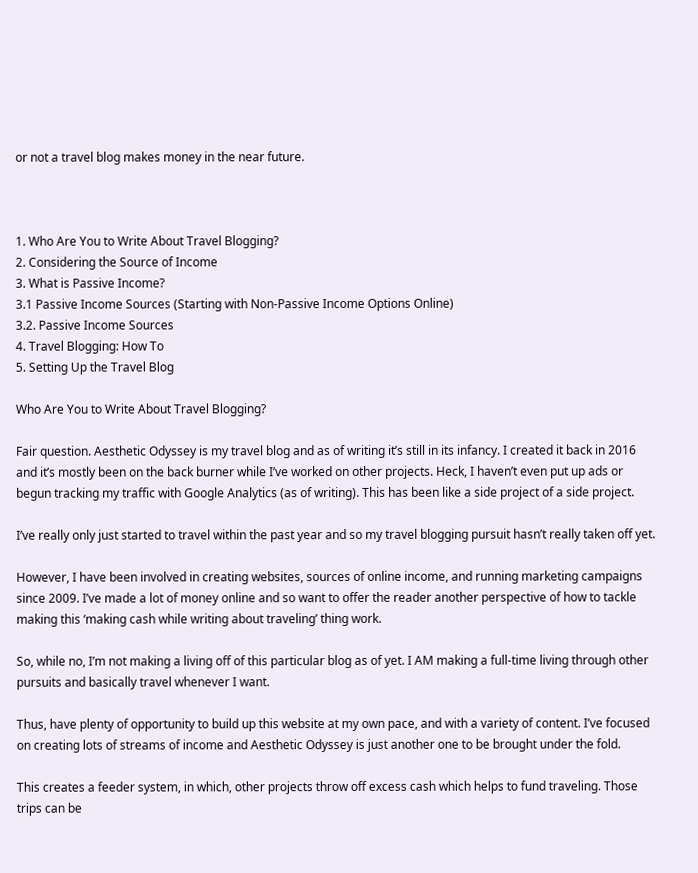or not a travel blog makes money in the near future.



1. Who Are You to Write About Travel Blogging?
2. Considering the Source of Income
3. What is Passive Income?
3.1 Passive Income Sources (Starting with Non-Passive Income Options Online)
3.2. Passive Income Sources
4. Travel Blogging: How To
5. Setting Up the Travel Blog

Who Are You to Write About Travel Blogging?

Fair question. Aesthetic Odyssey is my travel blog and as of writing it’s still in its infancy. I created it back in 2016 and it’s mostly been on the back burner while I’ve worked on other projects. Heck, I haven’t even put up ads or begun tracking my traffic with Google Analytics (as of writing). This has been like a side project of a side project.

I’ve really only just started to travel within the past year and so my travel blogging pursuit hasn’t really taken off yet.

However, I have been involved in creating websites, sources of online income, and running marketing campaigns since 2009. I’ve made a lot of money online and so want to offer the reader another perspective of how to tackle making this ‘making cash while writing about traveling’ thing work.

So, while no, I’m not making a living off of this particular blog as of yet. I AM making a full-time living through other pursuits and basically travel whenever I want.

Thus, have plenty of opportunity to build up this website at my own pace, and with a variety of content. I’ve focused on creating lots of streams of income and Aesthetic Odyssey is just another one to be brought under the fold.

This creates a feeder system, in which, other projects throw off excess cash which helps to fund traveling. Those trips can be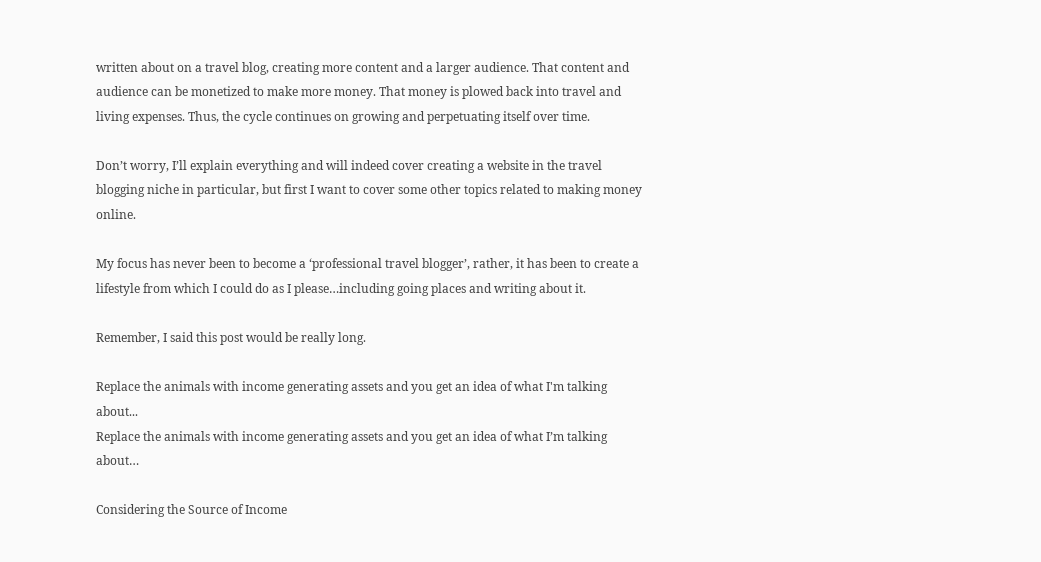written about on a travel blog, creating more content and a larger audience. That content and audience can be monetized to make more money. That money is plowed back into travel and living expenses. Thus, the cycle continues on growing and perpetuating itself over time.

Don’t worry, I’ll explain everything and will indeed cover creating a website in the travel blogging niche in particular, but first I want to cover some other topics related to making money online.

My focus has never been to become a ‘professional travel blogger’, rather, it has been to create a lifestyle from which I could do as I please…including going places and writing about it.

Remember, I said this post would be really long.

Replace the animals with income generating assets and you get an idea of what I'm talking about...
Replace the animals with income generating assets and you get an idea of what I’m talking about…

Considering the Source of Income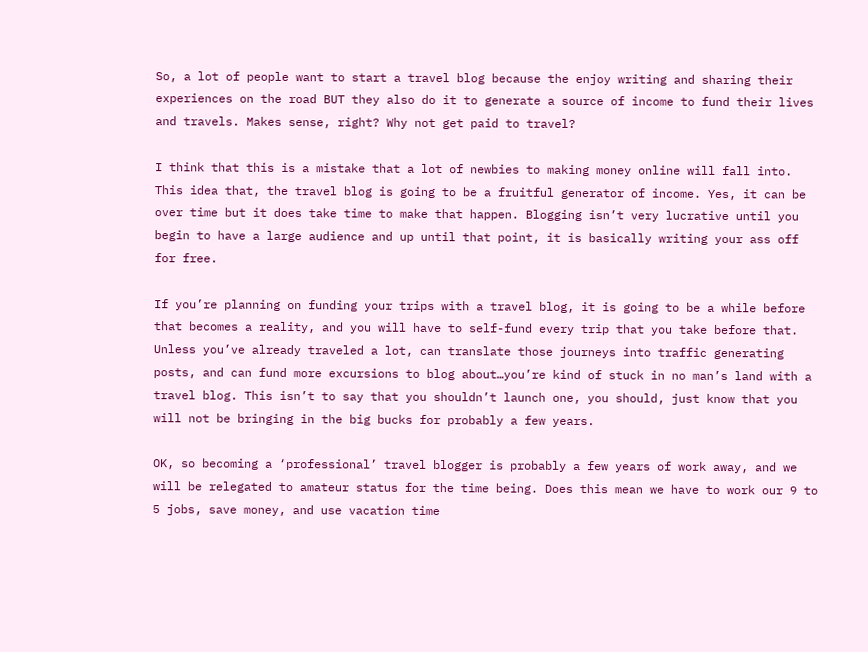So, a lot of people want to start a travel blog because the enjoy writing and sharing their experiences on the road BUT they also do it to generate a source of income to fund their lives and travels. Makes sense, right? Why not get paid to travel?

I think that this is a mistake that a lot of newbies to making money online will fall into. This idea that, the travel blog is going to be a fruitful generator of income. Yes, it can be over time but it does take time to make that happen. Blogging isn’t very lucrative until you begin to have a large audience and up until that point, it is basically writing your ass off for free.

If you’re planning on funding your trips with a travel blog, it is going to be a while before that becomes a reality, and you will have to self-fund every trip that you take before that. Unless you’ve already traveled a lot, can translate those journeys into traffic generating posts, and can fund more excursions to blog about…you’re kind of stuck in no man’s land with a travel blog. This isn’t to say that you shouldn’t launch one, you should, just know that you will not be bringing in the big bucks for probably a few years.

OK, so becoming a ‘professional’ travel blogger is probably a few years of work away, and we will be relegated to amateur status for the time being. Does this mean we have to work our 9 to 5 jobs, save money, and use vacation time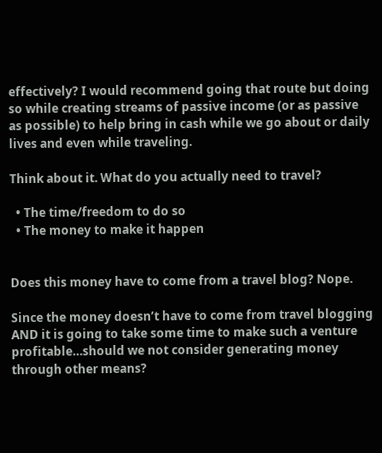effectively? I would recommend going that route but doing so while creating streams of passive income (or as passive as possible) to help bring in cash while we go about or daily lives and even while traveling.

Think about it. What do you actually need to travel?

  • The time/freedom to do so
  • The money to make it happen


Does this money have to come from a travel blog? Nope.

Since the money doesn’t have to come from travel blogging AND it is going to take some time to make such a venture profitable…should we not consider generating money through other means?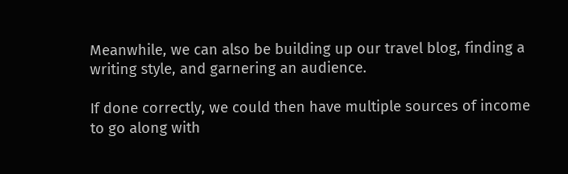Meanwhile, we can also be building up our travel blog, finding a writing style, and garnering an audience.

If done correctly, we could then have multiple sources of income to go along with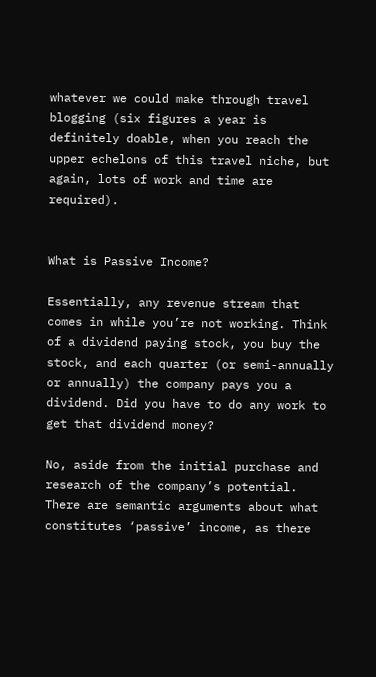whatever we could make through travel blogging (six figures a year is definitely doable, when you reach the upper echelons of this travel niche, but again, lots of work and time are required).


What is Passive Income?

Essentially, any revenue stream that comes in while you’re not working. Think of a dividend paying stock, you buy the stock, and each quarter (or semi-annually or annually) the company pays you a dividend. Did you have to do any work to get that dividend money?

No, aside from the initial purchase and research of the company’s potential. There are semantic arguments about what constitutes ‘passive’ income, as there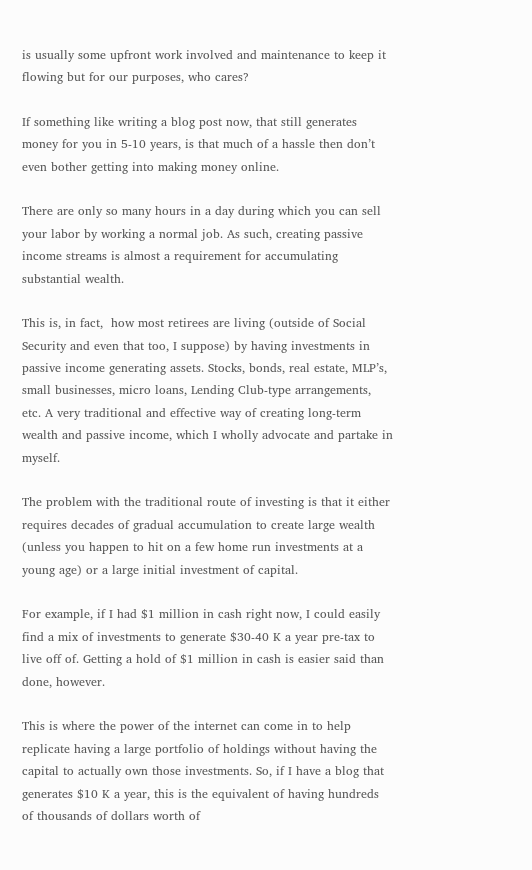is usually some upfront work involved and maintenance to keep it flowing but for our purposes, who cares?

If something like writing a blog post now, that still generates money for you in 5-10 years, is that much of a hassle then don’t even bother getting into making money online.

There are only so many hours in a day during which you can sell your labor by working a normal job. As such, creating passive income streams is almost a requirement for accumulating substantial wealth.

This is, in fact,  how most retirees are living (outside of Social Security and even that too, I suppose) by having investments in passive income generating assets. Stocks, bonds, real estate, MLP’s, small businesses, micro loans, Lending Club-type arrangements, etc. A very traditional and effective way of creating long-term wealth and passive income, which I wholly advocate and partake in myself.

The problem with the traditional route of investing is that it either requires decades of gradual accumulation to create large wealth (unless you happen to hit on a few home run investments at a young age) or a large initial investment of capital.

For example, if I had $1 million in cash right now, I could easily find a mix of investments to generate $30-40 K a year pre-tax to live off of. Getting a hold of $1 million in cash is easier said than done, however.

This is where the power of the internet can come in to help replicate having a large portfolio of holdings without having the capital to actually own those investments. So, if I have a blog that generates $10 K a year, this is the equivalent of having hundreds of thousands of dollars worth of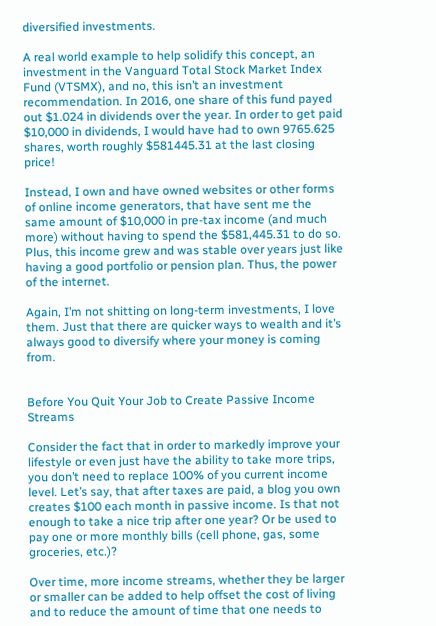diversified investments.

A real world example to help solidify this concept, an investment in the Vanguard Total Stock Market Index Fund (VTSMX), and no, this isn’t an investment recommendation. In 2016, one share of this fund payed out $1.024 in dividends over the year. In order to get paid $10,000 in dividends, I would have had to own 9765.625 shares, worth roughly $581445.31 at the last closing price!

Instead, I own and have owned websites or other forms of online income generators, that have sent me the same amount of $10,000 in pre-tax income (and much more) without having to spend the $581,445.31 to do so. Plus, this income grew and was stable over years just like having a good portfolio or pension plan. Thus, the power of the internet.

Again, I’m not shitting on long-term investments, I love them. Just that there are quicker ways to wealth and it’s always good to diversify where your money is coming from.


Before You Quit Your Job to Create Passive Income Streams

Consider the fact that in order to markedly improve your lifestyle or even just have the ability to take more trips, you don’t need to replace 100% of you current income level. Let’s say, that after taxes are paid, a blog you own creates $100 each month in passive income. Is that not enough to take a nice trip after one year? Or be used to pay one or more monthly bills (cell phone, gas, some groceries, etc.)?

Over time, more income streams, whether they be larger or smaller can be added to help offset the cost of living and to reduce the amount of time that one needs to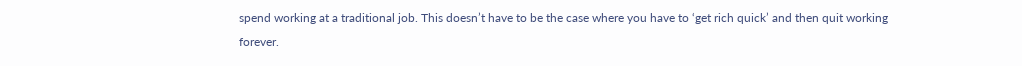spend working at a traditional job. This doesn’t have to be the case where you have to ‘get rich quick’ and then quit working forever.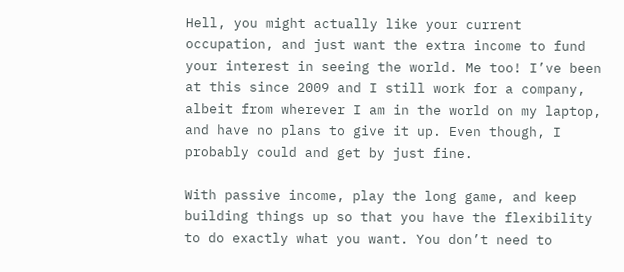Hell, you might actually like your current occupation, and just want the extra income to fund your interest in seeing the world. Me too! I’ve been at this since 2009 and I still work for a company, albeit from wherever I am in the world on my laptop, and have no plans to give it up. Even though, I probably could and get by just fine.

With passive income, play the long game, and keep building things up so that you have the flexibility to do exactly what you want. You don’t need to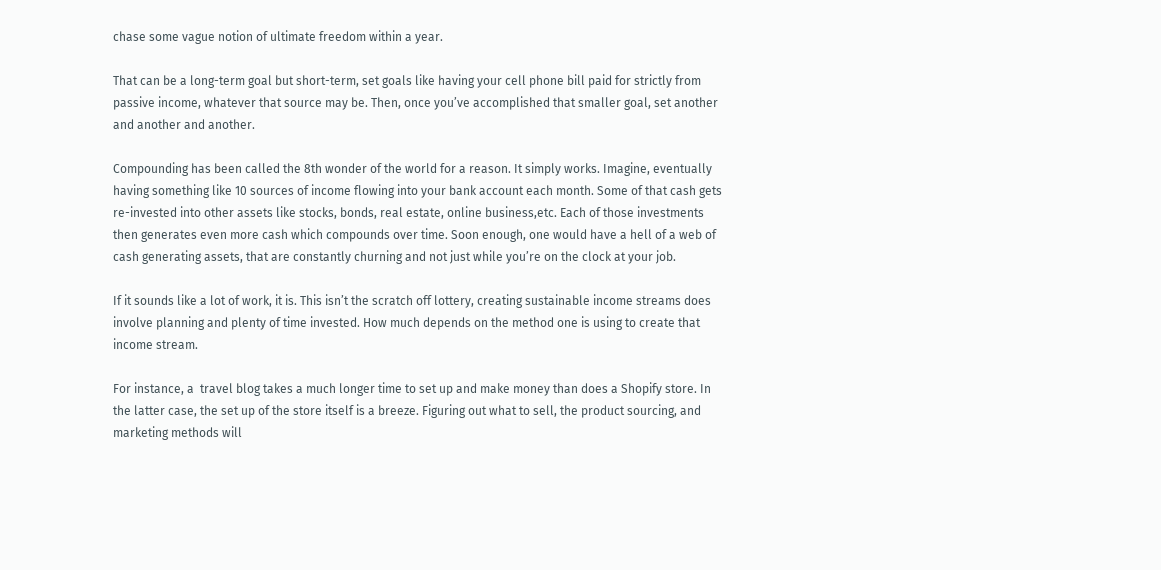chase some vague notion of ultimate freedom within a year.

That can be a long-term goal but short-term, set goals like having your cell phone bill paid for strictly from passive income, whatever that source may be. Then, once you’ve accomplished that smaller goal, set another and another and another.

Compounding has been called the 8th wonder of the world for a reason. It simply works. Imagine, eventually having something like 10 sources of income flowing into your bank account each month. Some of that cash gets re-invested into other assets like stocks, bonds, real estate, online business,etc. Each of those investments then generates even more cash which compounds over time. Soon enough, one would have a hell of a web of cash generating assets, that are constantly churning and not just while you’re on the clock at your job.

If it sounds like a lot of work, it is. This isn’t the scratch off lottery, creating sustainable income streams does involve planning and plenty of time invested. How much depends on the method one is using to create that income stream.

For instance, a  travel blog takes a much longer time to set up and make money than does a Shopify store. In the latter case, the set up of the store itself is a breeze. Figuring out what to sell, the product sourcing, and marketing methods will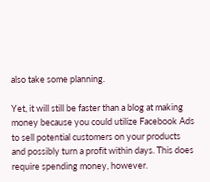also take some planning.

Yet, it will still be faster than a blog at making money because you could utilize Facebook Ads to sell potential customers on your products and possibly turn a profit within days. This does require spending money, however.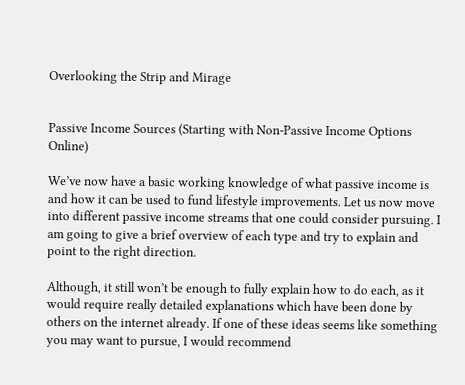Overlooking the Strip and Mirage


Passive Income Sources (Starting with Non-Passive Income Options Online)

We’ve now have a basic working knowledge of what passive income is and how it can be used to fund lifestyle improvements. Let us now move into different passive income streams that one could consider pursuing. I am going to give a brief overview of each type and try to explain and point to the right direction.

Although, it still won’t be enough to fully explain how to do each, as it would require really detailed explanations which have been done by others on the internet already. If one of these ideas seems like something you may want to pursue, I would recommend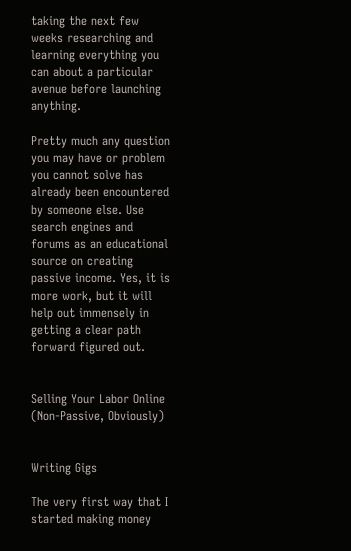taking the next few weeks researching and learning everything you can about a particular avenue before launching anything.

Pretty much any question you may have or problem you cannot solve has already been encountered by someone else. Use search engines and forums as an educational source on creating passive income. Yes, it is more work, but it will help out immensely in getting a clear path forward figured out.


Selling Your Labor Online (Non-Passive, Obviously)


Writing Gigs

The very first way that I started making money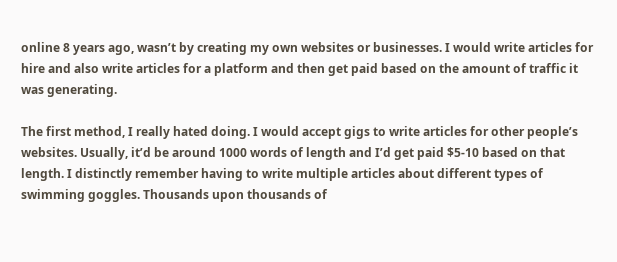online 8 years ago, wasn’t by creating my own websites or businesses. I would write articles for hire and also write articles for a platform and then get paid based on the amount of traffic it was generating.

The first method, I really hated doing. I would accept gigs to write articles for other people’s websites. Usually, it’d be around 1000 words of length and I’d get paid $5-10 based on that length. I distinctly remember having to write multiple articles about different types of swimming goggles. Thousands upon thousands of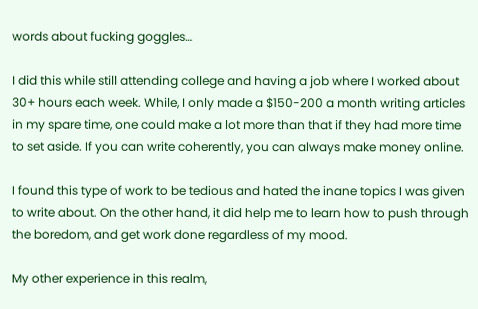words about fucking goggles…

I did this while still attending college and having a job where I worked about 30+ hours each week. While, I only made a $150-200 a month writing articles in my spare time, one could make a lot more than that if they had more time to set aside. If you can write coherently, you can always make money online.

I found this type of work to be tedious and hated the inane topics I was given to write about. On the other hand, it did help me to learn how to push through the boredom, and get work done regardless of my mood.

My other experience in this realm,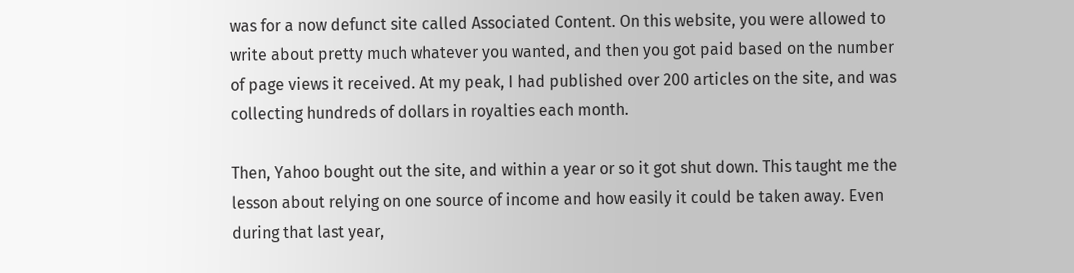was for a now defunct site called Associated Content. On this website, you were allowed to write about pretty much whatever you wanted, and then you got paid based on the number of page views it received. At my peak, I had published over 200 articles on the site, and was collecting hundreds of dollars in royalties each month.

Then, Yahoo bought out the site, and within a year or so it got shut down. This taught me the lesson about relying on one source of income and how easily it could be taken away. Even during that last year,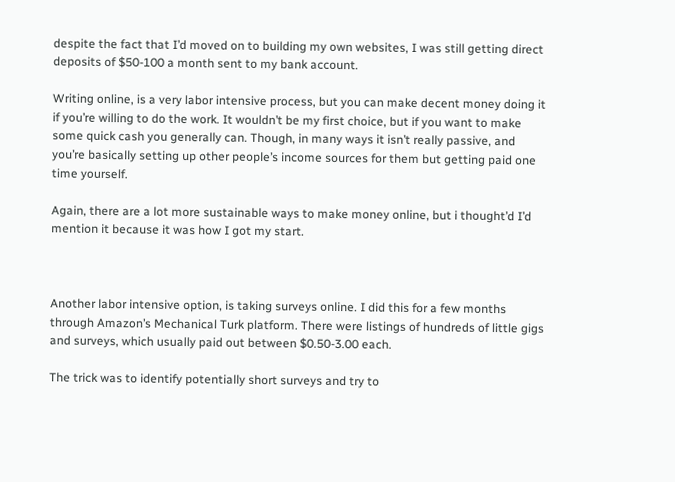despite the fact that I’d moved on to building my own websites, I was still getting direct deposits of $50-100 a month sent to my bank account.

Writing online, is a very labor intensive process, but you can make decent money doing it if you’re willing to do the work. It wouldn’t be my first choice, but if you want to make some quick cash you generally can. Though, in many ways it isn’t really passive, and you’re basically setting up other people’s income sources for them but getting paid one time yourself.

Again, there are a lot more sustainable ways to make money online, but i thought’d I’d mention it because it was how I got my start.



Another labor intensive option, is taking surveys online. I did this for a few months through Amazon’s Mechanical Turk platform. There were listings of hundreds of little gigs and surveys, which usually paid out between $0.50-3.00 each.

The trick was to identify potentially short surveys and try to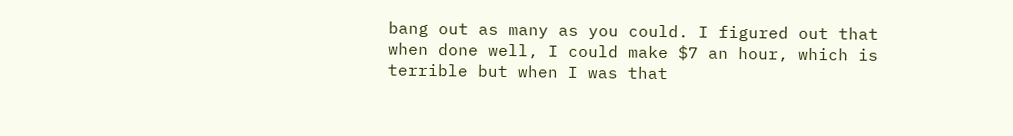bang out as many as you could. I figured out that when done well, I could make $7 an hour, which is terrible but when I was that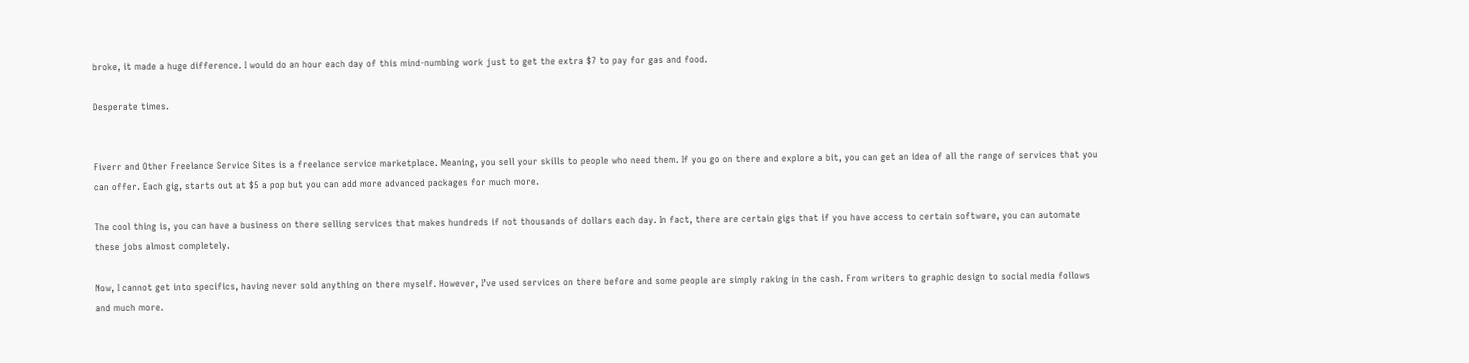broke, it made a huge difference. I would do an hour each day of this mind-numbing work just to get the extra $7 to pay for gas and food.

Desperate times.


Fiverr and Other Freelance Service Sites is a freelance service marketplace. Meaning, you sell your skills to people who need them. If you go on there and explore a bit, you can get an idea of all the range of services that you can offer. Each gig, starts out at $5 a pop but you can add more advanced packages for much more.

The cool thing is, you can have a business on there selling services that makes hundreds if not thousands of dollars each day. In fact, there are certain gigs that if you have access to certain software, you can automate these jobs almost completely.

Now, I cannot get into specifics, having never sold anything on there myself. However, I’ve used services on there before and some people are simply raking in the cash. From writers to graphic design to social media follows and much more.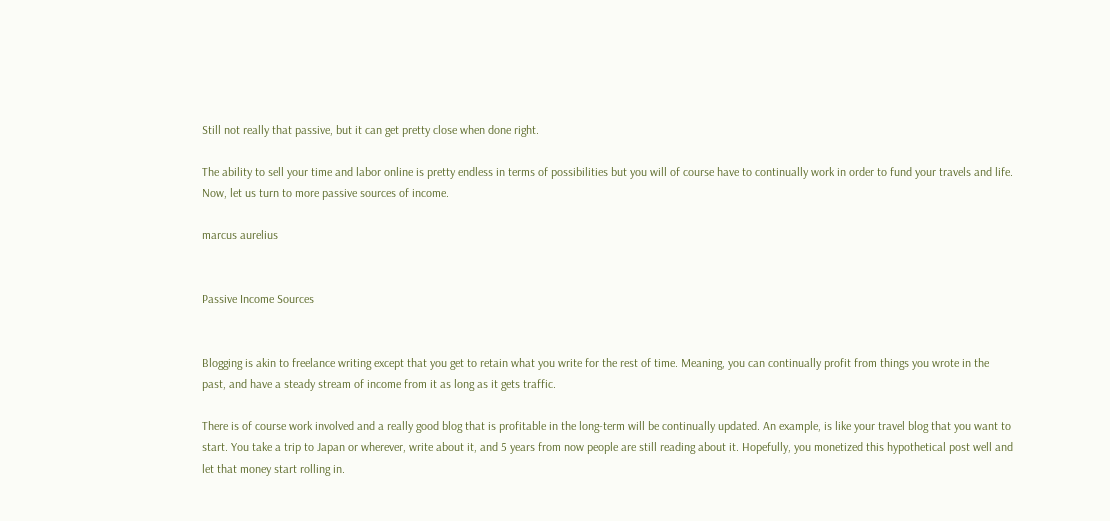Still not really that passive, but it can get pretty close when done right.

The ability to sell your time and labor online is pretty endless in terms of possibilities but you will of course have to continually work in order to fund your travels and life. Now, let us turn to more passive sources of income.

marcus aurelius


Passive Income Sources


Blogging is akin to freelance writing except that you get to retain what you write for the rest of time. Meaning, you can continually profit from things you wrote in the past, and have a steady stream of income from it as long as it gets traffic.

There is of course work involved and a really good blog that is profitable in the long-term will be continually updated. An example, is like your travel blog that you want to start. You take a trip to Japan or wherever, write about it, and 5 years from now people are still reading about it. Hopefully, you monetized this hypothetical post well and let that money start rolling in.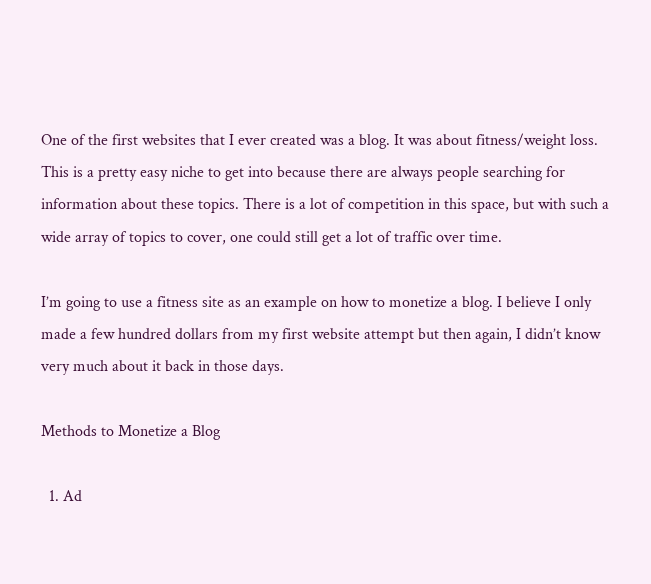One of the first websites that I ever created was a blog. It was about fitness/weight loss. This is a pretty easy niche to get into because there are always people searching for information about these topics. There is a lot of competition in this space, but with such a wide array of topics to cover, one could still get a lot of traffic over time.

I’m going to use a fitness site as an example on how to monetize a blog. I believe I only made a few hundred dollars from my first website attempt but then again, I didn’t know very much about it back in those days.

Methods to Monetize a Blog

  1. Ad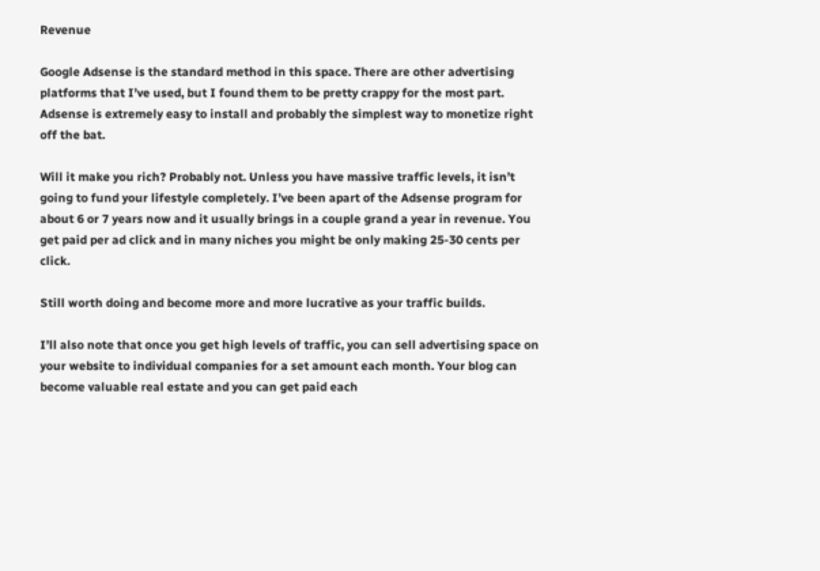Revenue

Google Adsense is the standard method in this space. There are other advertising platforms that I’ve used, but I found them to be pretty crappy for the most part. Adsense is extremely easy to install and probably the simplest way to monetize right off the bat.

Will it make you rich? Probably not. Unless you have massive traffic levels, it isn’t going to fund your lifestyle completely. I’ve been apart of the Adsense program for about 6 or 7 years now and it usually brings in a couple grand a year in revenue. You get paid per ad click and in many niches you might be only making 25-30 cents per click.

Still worth doing and become more and more lucrative as your traffic builds.

I’ll also note that once you get high levels of traffic, you can sell advertising space on your website to individual companies for a set amount each month. Your blog can become valuable real estate and you can get paid each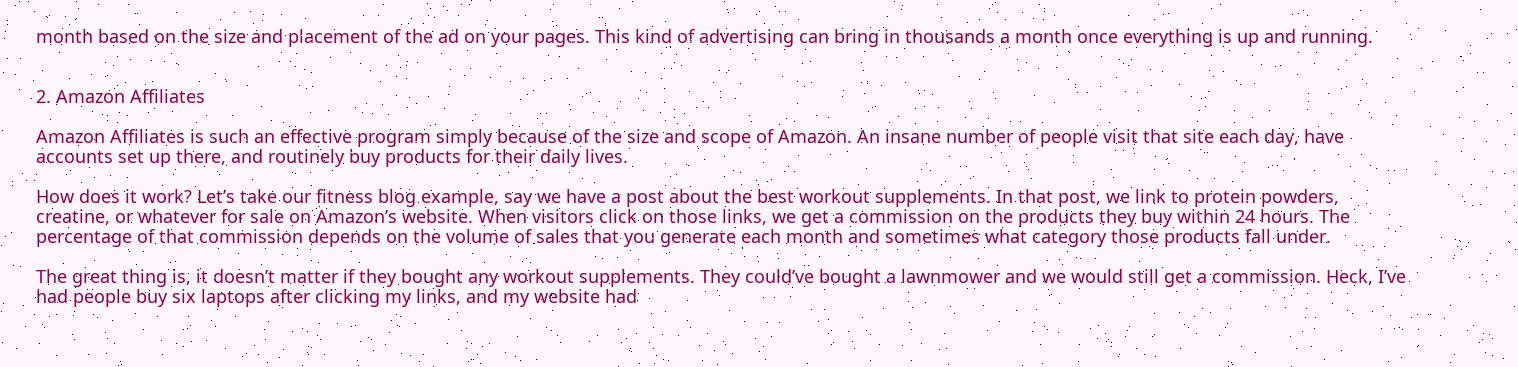month based on the size and placement of the ad on your pages. This kind of advertising can bring in thousands a month once everything is up and running.


2. Amazon Affiliates

Amazon Affiliates is such an effective program simply because of the size and scope of Amazon. An insane number of people visit that site each day, have accounts set up there, and routinely buy products for their daily lives.

How does it work? Let’s take our fitness blog example, say we have a post about the best workout supplements. In that post, we link to protein powders, creatine, or whatever for sale on Amazon’s website. When visitors click on those links, we get a commission on the products they buy within 24 hours. The percentage of that commission depends on the volume of sales that you generate each month and sometimes what category those products fall under.

The great thing is, it doesn’t matter if they bought any workout supplements. They could’ve bought a lawnmower and we would still get a commission. Heck, I’ve had people buy six laptops after clicking my links, and my website had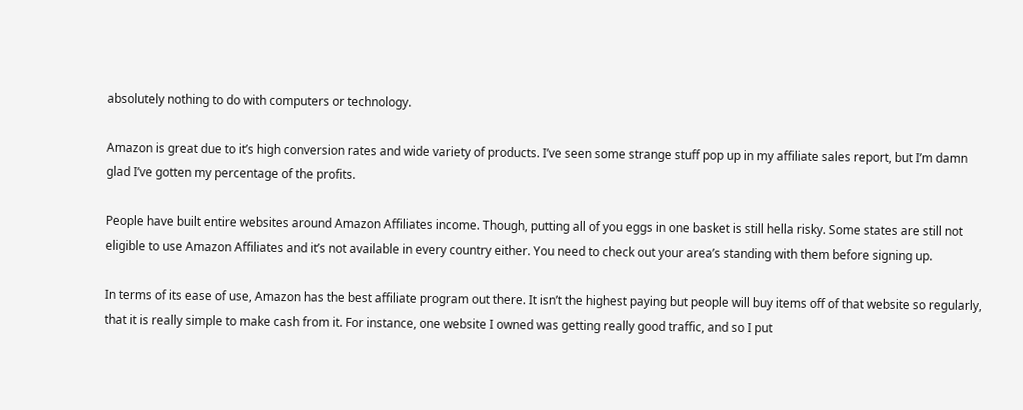absolutely nothing to do with computers or technology.

Amazon is great due to it’s high conversion rates and wide variety of products. I’ve seen some strange stuff pop up in my affiliate sales report, but I’m damn glad I’ve gotten my percentage of the profits.

People have built entire websites around Amazon Affiliates income. Though, putting all of you eggs in one basket is still hella risky. Some states are still not eligible to use Amazon Affiliates and it’s not available in every country either. You need to check out your area’s standing with them before signing up.

In terms of its ease of use, Amazon has the best affiliate program out there. It isn’t the highest paying but people will buy items off of that website so regularly, that it is really simple to make cash from it. For instance, one website I owned was getting really good traffic, and so I put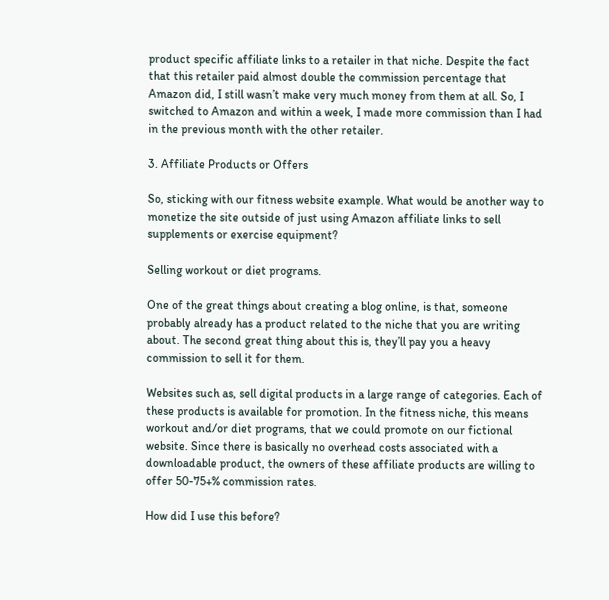product specific affiliate links to a retailer in that niche. Despite the fact that this retailer paid almost double the commission percentage that Amazon did, I still wasn’t make very much money from them at all. So, I switched to Amazon and within a week, I made more commission than I had in the previous month with the other retailer.

3. Affiliate Products or Offers

So, sticking with our fitness website example. What would be another way to monetize the site outside of just using Amazon affiliate links to sell supplements or exercise equipment?

Selling workout or diet programs.

One of the great things about creating a blog online, is that, someone probably already has a product related to the niche that you are writing about. The second great thing about this is, they’ll pay you a heavy commission to sell it for them.

Websites such as, sell digital products in a large range of categories. Each of these products is available for promotion. In the fitness niche, this means workout and/or diet programs, that we could promote on our fictional website. Since there is basically no overhead costs associated with a downloadable product, the owners of these affiliate products are willing to offer 50-75+% commission rates.

How did I use this before?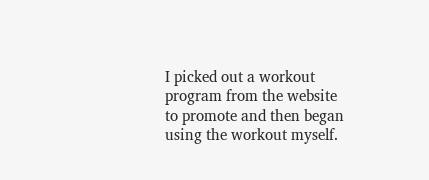I picked out a workout program from the website to promote and then began using the workout myself.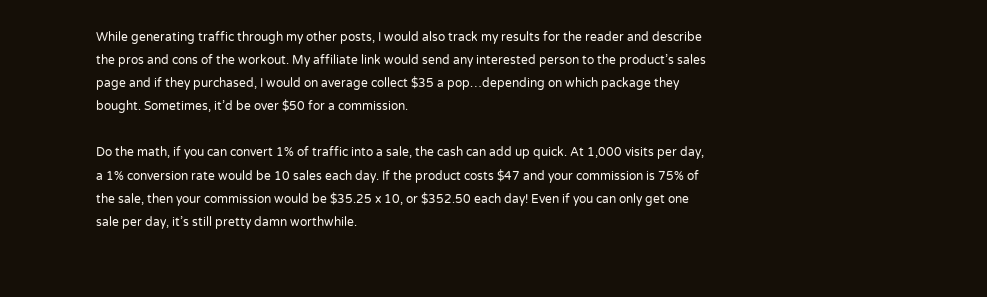While generating traffic through my other posts, I would also track my results for the reader and describe the pros and cons of the workout. My affiliate link would send any interested person to the product’s sales page and if they purchased, I would on average collect $35 a pop…depending on which package they bought. Sometimes, it’d be over $50 for a commission.

Do the math, if you can convert 1% of traffic into a sale, the cash can add up quick. At 1,000 visits per day, a 1% conversion rate would be 10 sales each day. If the product costs $47 and your commission is 75% of the sale, then your commission would be $35.25 x 10, or $352.50 each day! Even if you can only get one sale per day, it’s still pretty damn worthwhile.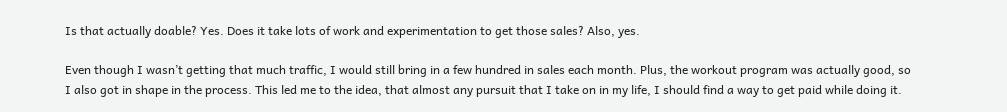Is that actually doable? Yes. Does it take lots of work and experimentation to get those sales? Also, yes.

Even though I wasn’t getting that much traffic, I would still bring in a few hundred in sales each month. Plus, the workout program was actually good, so I also got in shape in the process. This led me to the idea, that almost any pursuit that I take on in my life, I should find a way to get paid while doing it.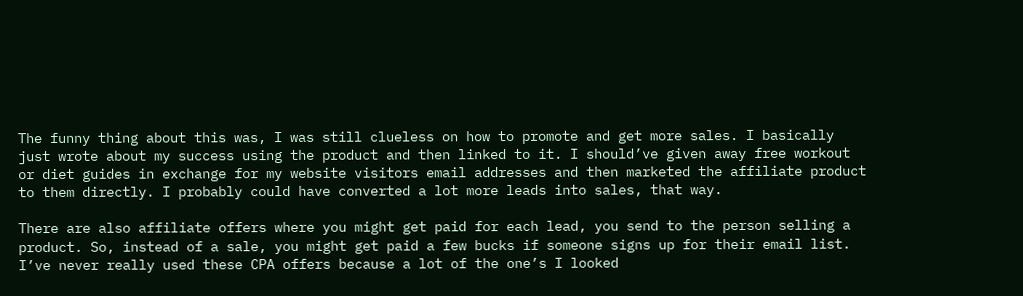The funny thing about this was, I was still clueless on how to promote and get more sales. I basically just wrote about my success using the product and then linked to it. I should’ve given away free workout or diet guides in exchange for my website visitors email addresses and then marketed the affiliate product to them directly. I probably could have converted a lot more leads into sales, that way.

There are also affiliate offers where you might get paid for each lead, you send to the person selling a product. So, instead of a sale, you might get paid a few bucks if someone signs up for their email list. I’ve never really used these CPA offers because a lot of the one’s I looked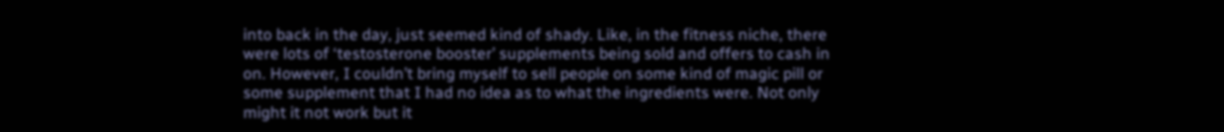into back in the day, just seemed kind of shady. Like, in the fitness niche, there were lots of ‘testosterone booster’ supplements being sold and offers to cash in on. However, I couldn’t bring myself to sell people on some kind of magic pill or some supplement that I had no idea as to what the ingredients were. Not only might it not work but it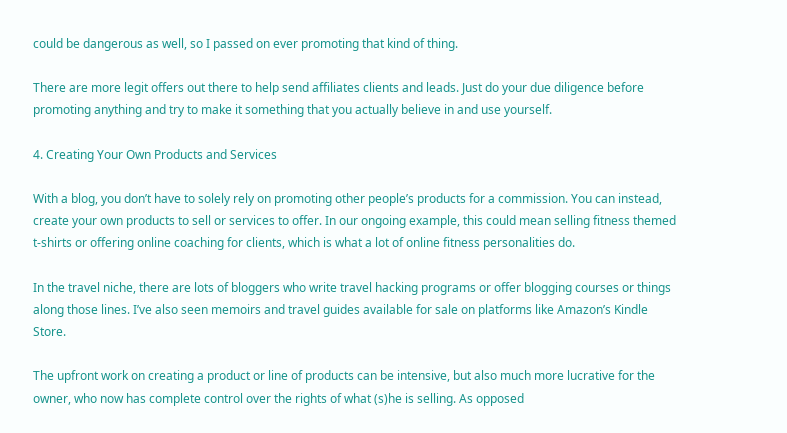could be dangerous as well, so I passed on ever promoting that kind of thing.

There are more legit offers out there to help send affiliates clients and leads. Just do your due diligence before promoting anything and try to make it something that you actually believe in and use yourself.

4. Creating Your Own Products and Services

With a blog, you don’t have to solely rely on promoting other people’s products for a commission. You can instead, create your own products to sell or services to offer. In our ongoing example, this could mean selling fitness themed t-shirts or offering online coaching for clients, which is what a lot of online fitness personalities do.

In the travel niche, there are lots of bloggers who write travel hacking programs or offer blogging courses or things along those lines. I’ve also seen memoirs and travel guides available for sale on platforms like Amazon’s Kindle Store.

The upfront work on creating a product or line of products can be intensive, but also much more lucrative for the owner, who now has complete control over the rights of what (s)he is selling. As opposed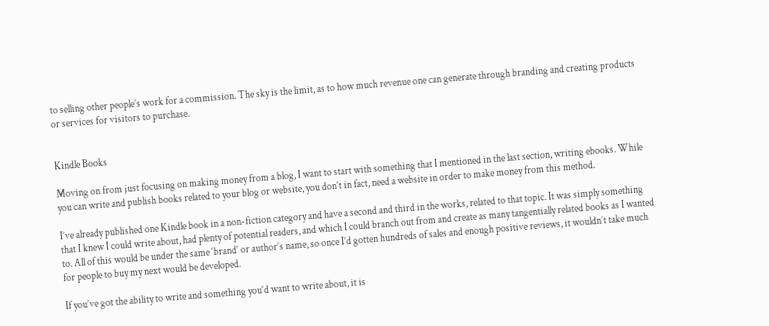to selling other people’s work for a commission. The sky is the limit, as to how much revenue one can generate through branding and creating products or services for visitors to purchase.


Kindle Books

Moving on from just focusing on making money from a blog, I want to start with something that I mentioned in the last section, writing ebooks. While you can write and publish books related to your blog or website, you don’t in fact, need a website in order to make money from this method.

I’ve already published one Kindle book in a non-fiction category and have a second and third in the works, related to that topic. It was simply something that I knew I could write about, had plenty of potential readers, and which I could branch out from and create as many tangentially related books as I wanted to. All of this would be under the same ‘brand’ or author’s name, so once I’d gotten hundreds of sales and enough positive reviews, it wouldn’t take much for people to buy my next would be developed.

If you’ve got the ability to write and something you’d want to write about, it is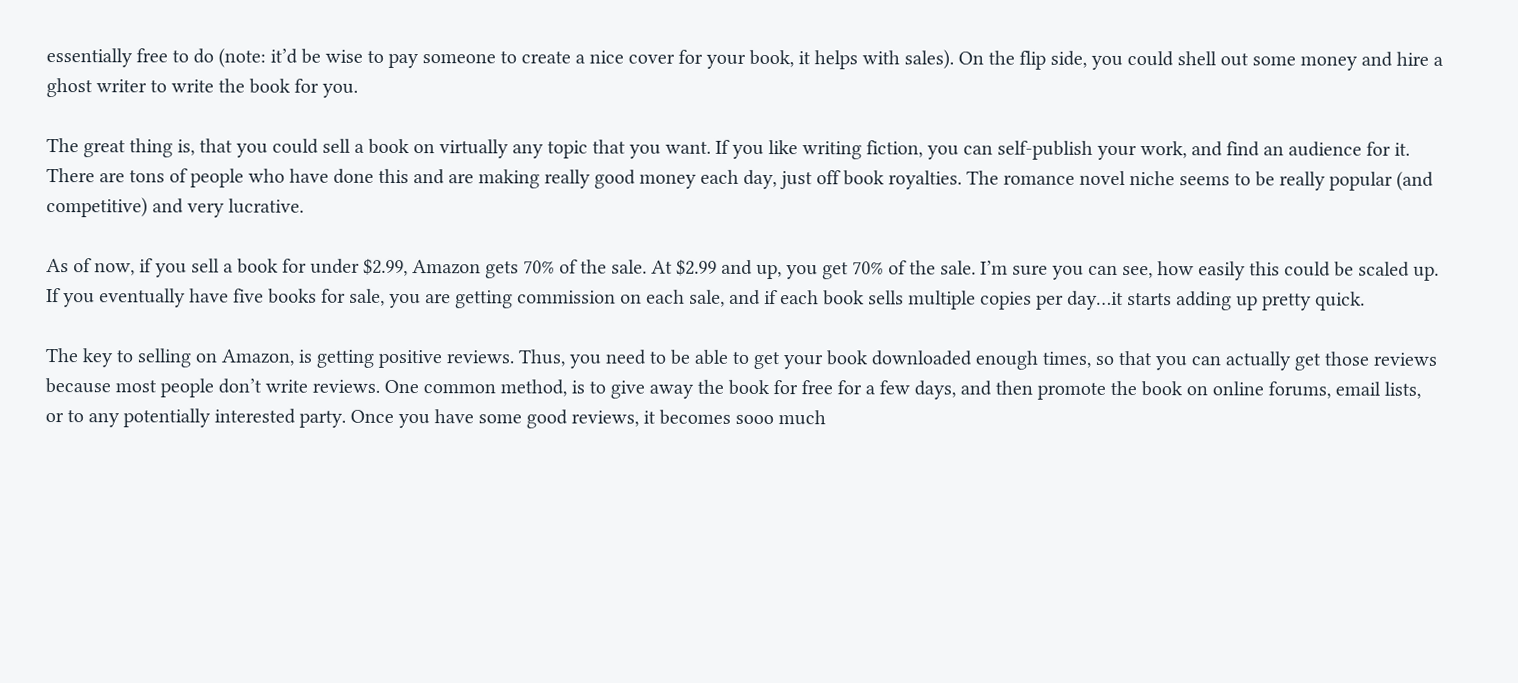essentially free to do (note: it’d be wise to pay someone to create a nice cover for your book, it helps with sales). On the flip side, you could shell out some money and hire a ghost writer to write the book for you.

The great thing is, that you could sell a book on virtually any topic that you want. If you like writing fiction, you can self-publish your work, and find an audience for it. There are tons of people who have done this and are making really good money each day, just off book royalties. The romance novel niche seems to be really popular (and competitive) and very lucrative.

As of now, if you sell a book for under $2.99, Amazon gets 70% of the sale. At $2.99 and up, you get 70% of the sale. I’m sure you can see, how easily this could be scaled up. If you eventually have five books for sale, you are getting commission on each sale, and if each book sells multiple copies per day…it starts adding up pretty quick.

The key to selling on Amazon, is getting positive reviews. Thus, you need to be able to get your book downloaded enough times, so that you can actually get those reviews because most people don’t write reviews. One common method, is to give away the book for free for a few days, and then promote the book on online forums, email lists, or to any potentially interested party. Once you have some good reviews, it becomes sooo much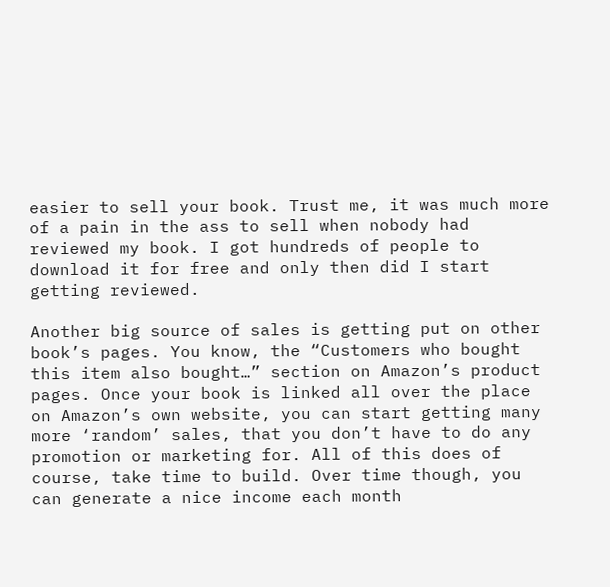easier to sell your book. Trust me, it was much more of a pain in the ass to sell when nobody had reviewed my book. I got hundreds of people to download it for free and only then did I start getting reviewed.

Another big source of sales is getting put on other book’s pages. You know, the “Customers who bought this item also bought…” section on Amazon’s product pages. Once your book is linked all over the place on Amazon’s own website, you can start getting many more ‘random’ sales, that you don’t have to do any promotion or marketing for. All of this does of course, take time to build. Over time though, you can generate a nice income each month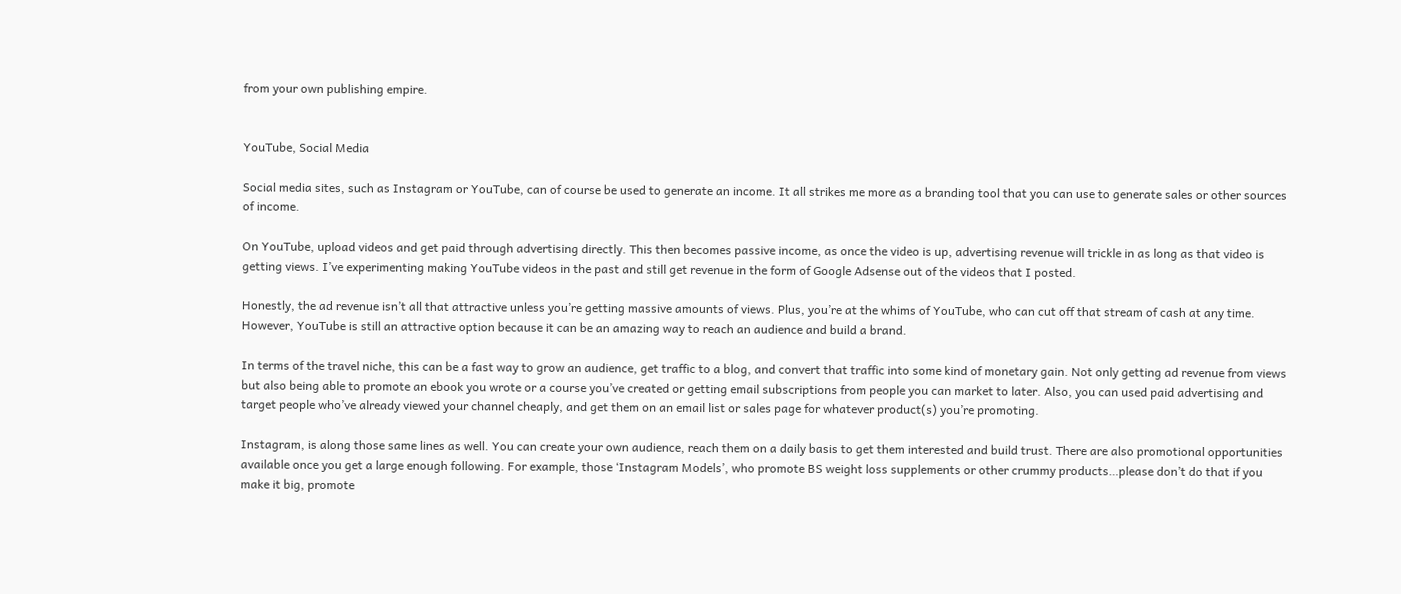from your own publishing empire.


YouTube, Social Media

Social media sites, such as Instagram or YouTube, can of course be used to generate an income. It all strikes me more as a branding tool that you can use to generate sales or other sources of income.

On YouTube, upload videos and get paid through advertising directly. This then becomes passive income, as once the video is up, advertising revenue will trickle in as long as that video is getting views. I’ve experimenting making YouTube videos in the past and still get revenue in the form of Google Adsense out of the videos that I posted.

Honestly, the ad revenue isn’t all that attractive unless you’re getting massive amounts of views. Plus, you’re at the whims of YouTube, who can cut off that stream of cash at any time. However, YouTube is still an attractive option because it can be an amazing way to reach an audience and build a brand.

In terms of the travel niche, this can be a fast way to grow an audience, get traffic to a blog, and convert that traffic into some kind of monetary gain. Not only getting ad revenue from views but also being able to promote an ebook you wrote or a course you’ve created or getting email subscriptions from people you can market to later. Also, you can used paid advertising and target people who’ve already viewed your channel cheaply, and get them on an email list or sales page for whatever product(s) you’re promoting.

Instagram, is along those same lines as well. You can create your own audience, reach them on a daily basis to get them interested and build trust. There are also promotional opportunities available once you get a large enough following. For example, those ‘Instagram Models’, who promote BS weight loss supplements or other crummy products…please don’t do that if you make it big, promote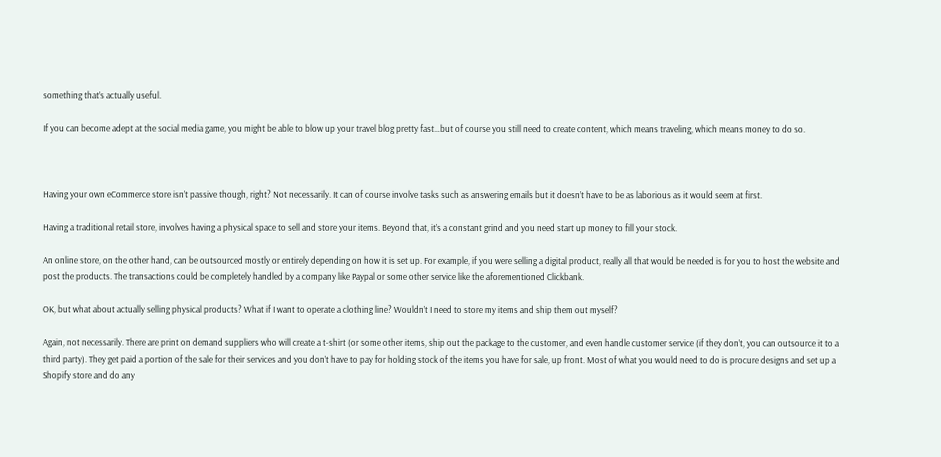something that’s actually useful.

If you can become adept at the social media game, you might be able to blow up your travel blog pretty fast…but of course you still need to create content, which means traveling, which means money to do so.



Having your own eCommerce store isn’t passive though, right? Not necessarily. It can of course involve tasks such as answering emails but it doesn’t have to be as laborious as it would seem at first.

Having a traditional retail store, involves having a physical space to sell and store your items. Beyond that, it’s a constant grind and you need start up money to fill your stock.

An online store, on the other hand, can be outsourced mostly or entirely depending on how it is set up. For example, if you were selling a digital product, really all that would be needed is for you to host the website and post the products. The transactions could be completely handled by a company like Paypal or some other service like the aforementioned Clickbank.

OK, but what about actually selling physical products? What if I want to operate a clothing line? Wouldn’t I need to store my items and ship them out myself?

Again, not necessarily. There are print on demand suppliers who will create a t-shirt (or some other items, ship out the package to the customer, and even handle customer service (if they don’t, you can outsource it to a third party). They get paid a portion of the sale for their services and you don’t have to pay for holding stock of the items you have for sale, up front. Most of what you would need to do is procure designs and set up a Shopify store and do any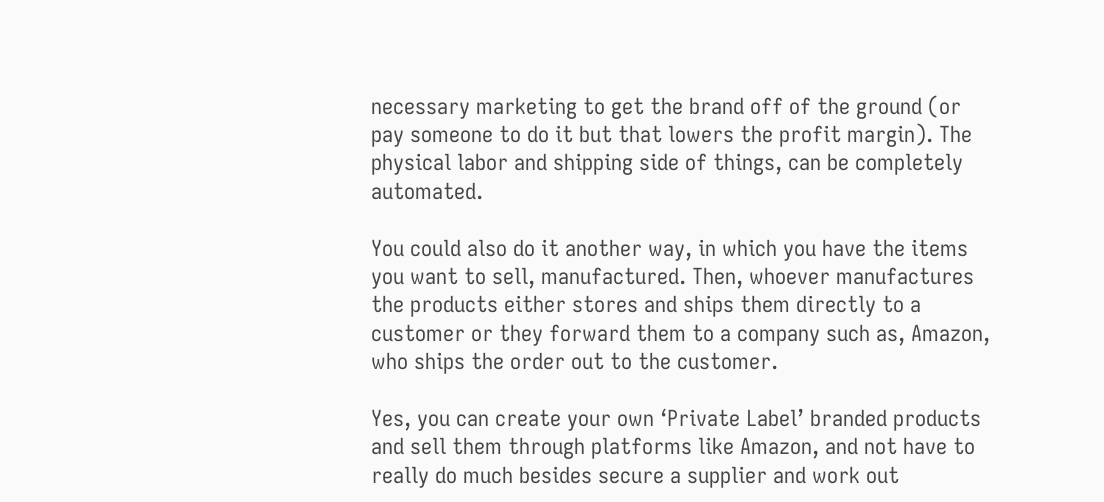necessary marketing to get the brand off of the ground (or pay someone to do it but that lowers the profit margin). The physical labor and shipping side of things, can be completely automated.

You could also do it another way, in which you have the items you want to sell, manufactured. Then, whoever manufactures the products either stores and ships them directly to a customer or they forward them to a company such as, Amazon, who ships the order out to the customer.

Yes, you can create your own ‘Private Label’ branded products and sell them through platforms like Amazon, and not have to really do much besides secure a supplier and work out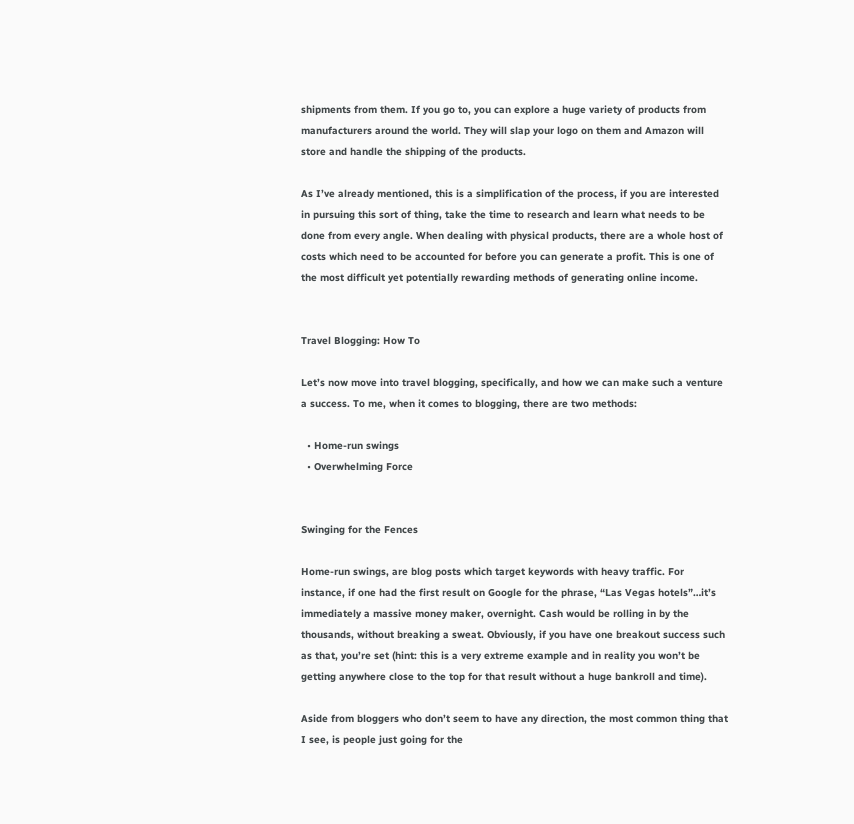shipments from them. If you go to, you can explore a huge variety of products from manufacturers around the world. They will slap your logo on them and Amazon will store and handle the shipping of the products.

As I’ve already mentioned, this is a simplification of the process, if you are interested in pursuing this sort of thing, take the time to research and learn what needs to be done from every angle. When dealing with physical products, there are a whole host of costs which need to be accounted for before you can generate a profit. This is one of the most difficult yet potentially rewarding methods of generating online income.


Travel Blogging: How To

Let’s now move into travel blogging, specifically, and how we can make such a venture a success. To me, when it comes to blogging, there are two methods:

  • Home-run swings
  • Overwhelming Force


Swinging for the Fences

Home-run swings, are blog posts which target keywords with heavy traffic. For instance, if one had the first result on Google for the phrase, “Las Vegas hotels”…it’s immediately a massive money maker, overnight. Cash would be rolling in by the thousands, without breaking a sweat. Obviously, if you have one breakout success such as that, you’re set (hint: this is a very extreme example and in reality you won’t be getting anywhere close to the top for that result without a huge bankroll and time).

Aside from bloggers who don’t seem to have any direction, the most common thing that I see, is people just going for the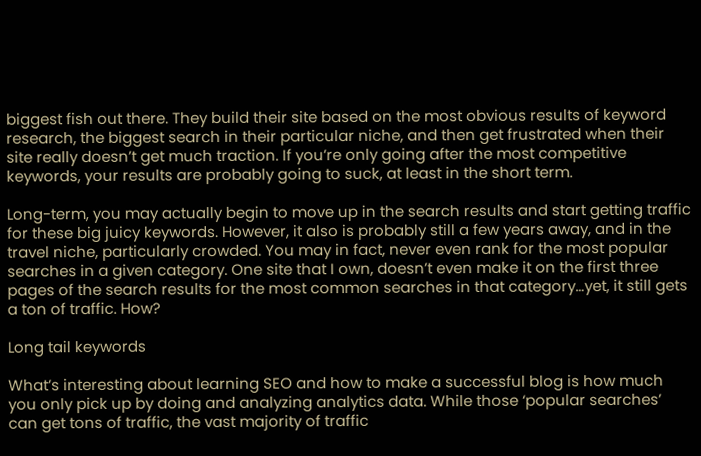biggest fish out there. They build their site based on the most obvious results of keyword research, the biggest search in their particular niche, and then get frustrated when their site really doesn’t get much traction. If you’re only going after the most competitive keywords, your results are probably going to suck, at least in the short term.

Long-term, you may actually begin to move up in the search results and start getting traffic for these big juicy keywords. However, it also is probably still a few years away, and in the travel niche, particularly crowded. You may in fact, never even rank for the most popular searches in a given category. One site that I own, doesn’t even make it on the first three pages of the search results for the most common searches in that category…yet, it still gets a ton of traffic. How?

Long tail keywords

What’s interesting about learning SEO and how to make a successful blog is how much you only pick up by doing and analyzing analytics data. While those ‘popular searches’ can get tons of traffic, the vast majority of traffic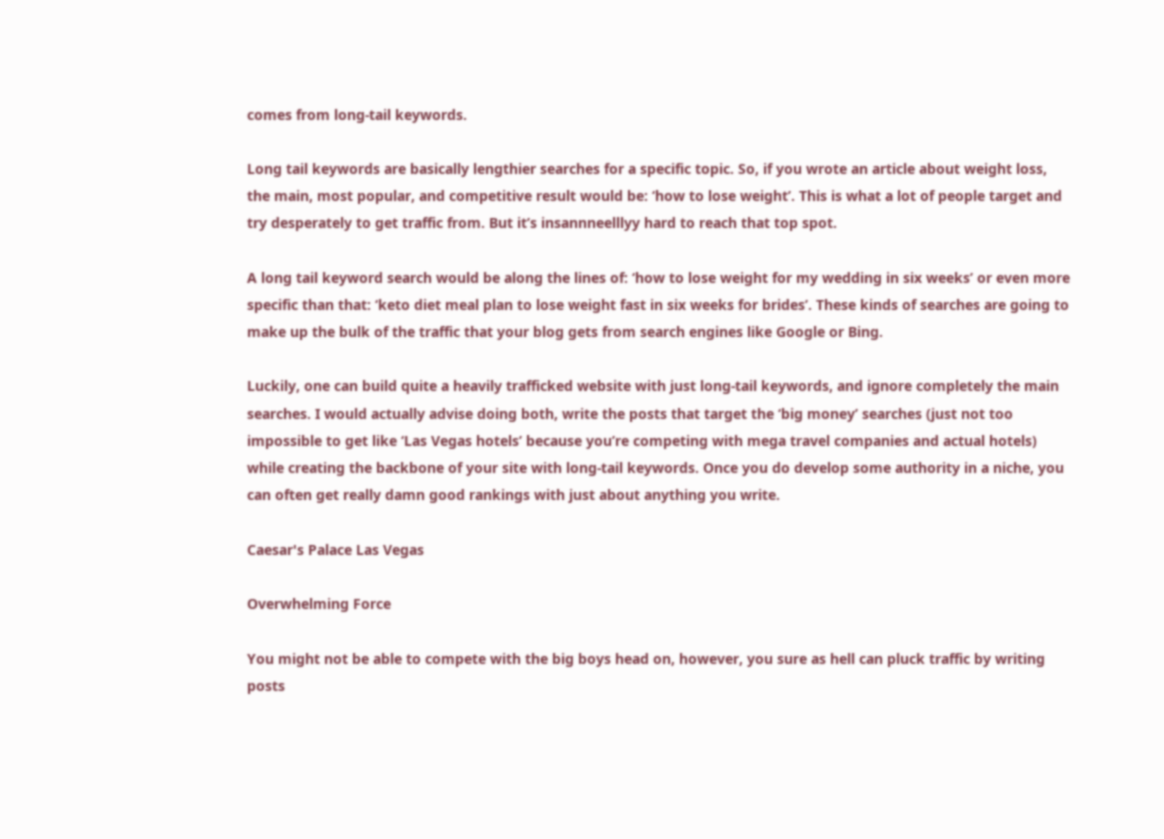comes from long-tail keywords.

Long tail keywords are basically lengthier searches for a specific topic. So, if you wrote an article about weight loss, the main, most popular, and competitive result would be: ‘how to lose weight’. This is what a lot of people target and try desperately to get traffic from. But it’s insannneelllyy hard to reach that top spot.

A long tail keyword search would be along the lines of: ‘how to lose weight for my wedding in six weeks’ or even more specific than that: ‘keto diet meal plan to lose weight fast in six weeks for brides’. These kinds of searches are going to make up the bulk of the traffic that your blog gets from search engines like Google or Bing.

Luckily, one can build quite a heavily trafficked website with just long-tail keywords, and ignore completely the main searches. I would actually advise doing both, write the posts that target the ‘big money’ searches (just not too impossible to get like ‘Las Vegas hotels’ because you’re competing with mega travel companies and actual hotels) while creating the backbone of your site with long-tail keywords. Once you do develop some authority in a niche, you can often get really damn good rankings with just about anything you write.

Caesar's Palace Las Vegas

Overwhelming Force

You might not be able to compete with the big boys head on, however, you sure as hell can pluck traffic by writing posts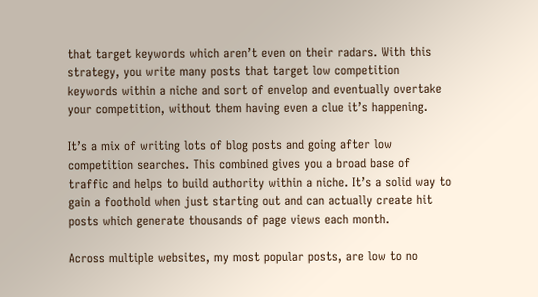that target keywords which aren’t even on their radars. With this strategy, you write many posts that target low competition keywords within a niche and sort of envelop and eventually overtake your competition, without them having even a clue it’s happening.

It’s a mix of writing lots of blog posts and going after low competition searches. This combined gives you a broad base of traffic and helps to build authority within a niche. It’s a solid way to gain a foothold when just starting out and can actually create hit posts which generate thousands of page views each month.

Across multiple websites, my most popular posts, are low to no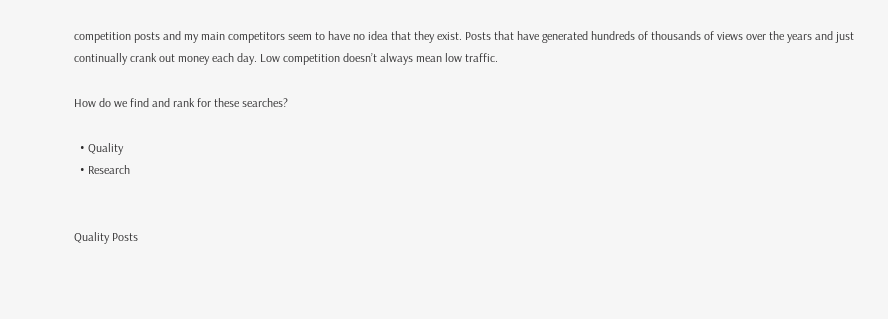competition posts and my main competitors seem to have no idea that they exist. Posts that have generated hundreds of thousands of views over the years and just continually crank out money each day. Low competition doesn’t always mean low traffic.

How do we find and rank for these searches?

  • Quality
  • Research


Quality Posts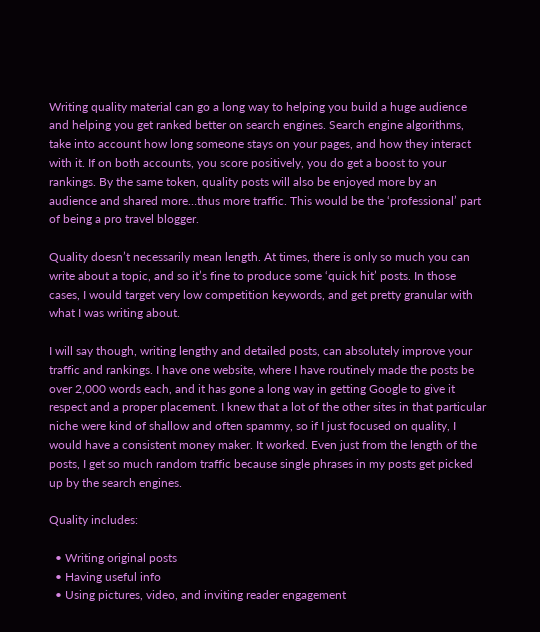Writing quality material can go a long way to helping you build a huge audience and helping you get ranked better on search engines. Search engine algorithms, take into account how long someone stays on your pages, and how they interact with it. If on both accounts, you score positively, you do get a boost to your rankings. By the same token, quality posts will also be enjoyed more by an audience and shared more…thus more traffic. This would be the ‘professional’ part of being a pro travel blogger.

Quality doesn’t necessarily mean length. At times, there is only so much you can write about a topic, and so it’s fine to produce some ‘quick hit’ posts. In those cases, I would target very low competition keywords, and get pretty granular with what I was writing about.

I will say though, writing lengthy and detailed posts, can absolutely improve your traffic and rankings. I have one website, where I have routinely made the posts be over 2,000 words each, and it has gone a long way in getting Google to give it respect and a proper placement. I knew that a lot of the other sites in that particular niche were kind of shallow and often spammy, so if I just focused on quality, I would have a consistent money maker. It worked. Even just from the length of the posts, I get so much random traffic because single phrases in my posts get picked up by the search engines.

Quality includes:

  • Writing original posts
  • Having useful info
  • Using pictures, video, and inviting reader engagement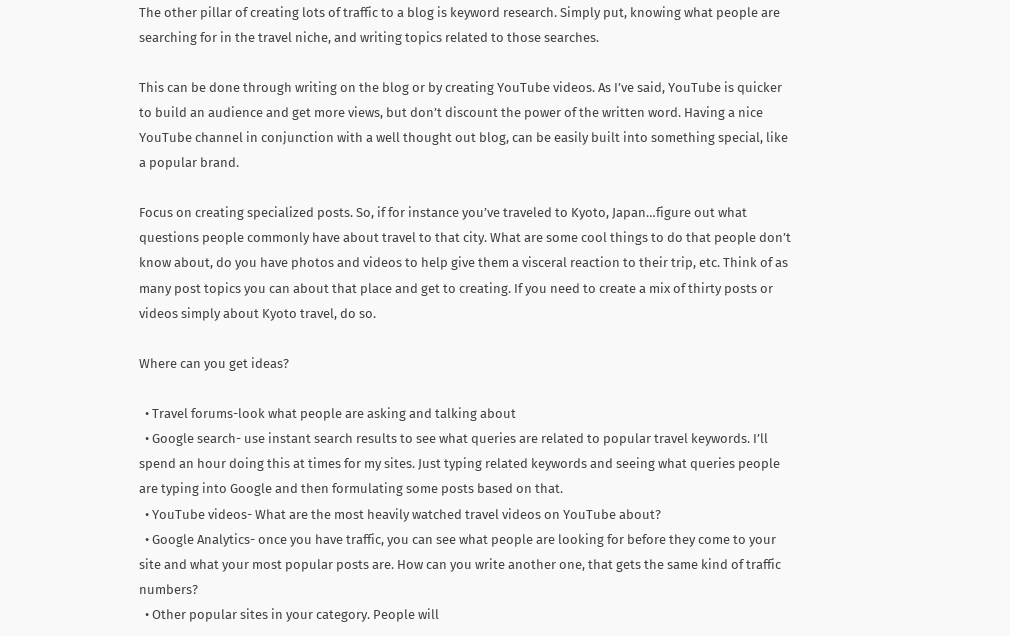The other pillar of creating lots of traffic to a blog is keyword research. Simply put, knowing what people are searching for in the travel niche, and writing topics related to those searches.

This can be done through writing on the blog or by creating YouTube videos. As I’ve said, YouTube is quicker to build an audience and get more views, but don’t discount the power of the written word. Having a nice YouTube channel in conjunction with a well thought out blog, can be easily built into something special, like a popular brand.

Focus on creating specialized posts. So, if for instance you’ve traveled to Kyoto, Japan…figure out what questions people commonly have about travel to that city. What are some cool things to do that people don’t know about, do you have photos and videos to help give them a visceral reaction to their trip, etc. Think of as many post topics you can about that place and get to creating. If you need to create a mix of thirty posts or videos simply about Kyoto travel, do so.

Where can you get ideas?

  • Travel forums-look what people are asking and talking about
  • Google search- use instant search results to see what queries are related to popular travel keywords. I’ll spend an hour doing this at times for my sites. Just typing related keywords and seeing what queries people are typing into Google and then formulating some posts based on that.
  • YouTube videos- What are the most heavily watched travel videos on YouTube about?
  • Google Analytics- once you have traffic, you can see what people are looking for before they come to your site and what your most popular posts are. How can you write another one, that gets the same kind of traffic numbers?
  • Other popular sites in your category. People will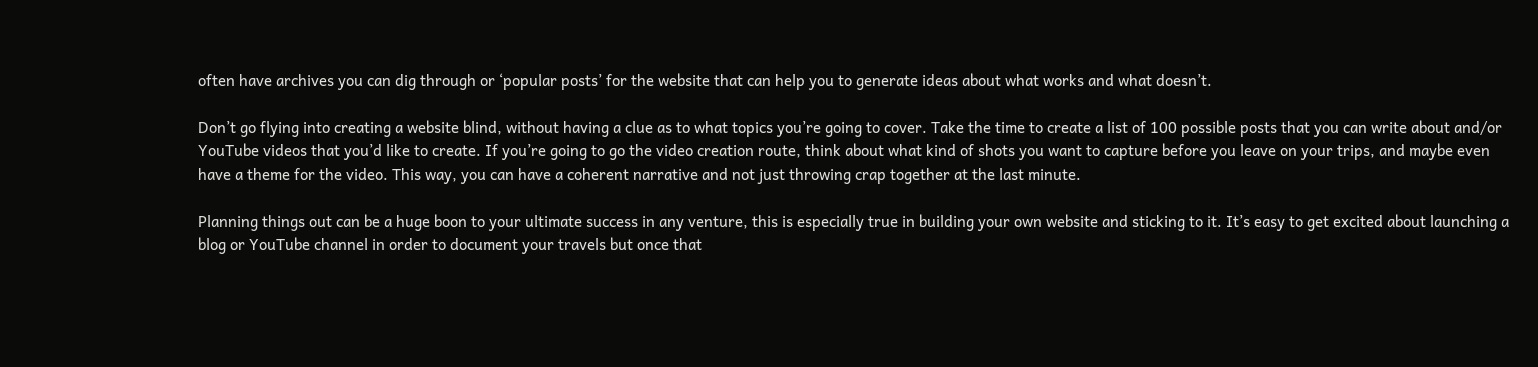often have archives you can dig through or ‘popular posts’ for the website that can help you to generate ideas about what works and what doesn’t.

Don’t go flying into creating a website blind, without having a clue as to what topics you’re going to cover. Take the time to create a list of 100 possible posts that you can write about and/or YouTube videos that you’d like to create. If you’re going to go the video creation route, think about what kind of shots you want to capture before you leave on your trips, and maybe even have a theme for the video. This way, you can have a coherent narrative and not just throwing crap together at the last minute.

Planning things out can be a huge boon to your ultimate success in any venture, this is especially true in building your own website and sticking to it. It’s easy to get excited about launching a blog or YouTube channel in order to document your travels but once that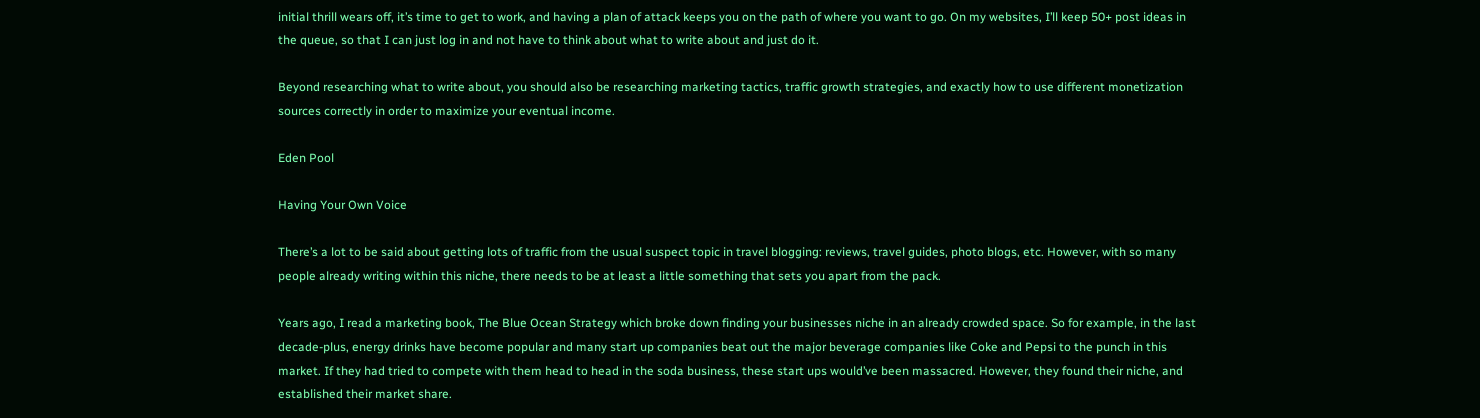initial thrill wears off, it’s time to get to work, and having a plan of attack keeps you on the path of where you want to go. On my websites, I’ll keep 50+ post ideas in the queue, so that I can just log in and not have to think about what to write about and just do it.

Beyond researching what to write about, you should also be researching marketing tactics, traffic growth strategies, and exactly how to use different monetization sources correctly in order to maximize your eventual income.

Eden Pool

Having Your Own Voice

There’s a lot to be said about getting lots of traffic from the usual suspect topic in travel blogging: reviews, travel guides, photo blogs, etc. However, with so many people already writing within this niche, there needs to be at least a little something that sets you apart from the pack.

Years ago, I read a marketing book, The Blue Ocean Strategy which broke down finding your businesses niche in an already crowded space. So for example, in the last decade-plus, energy drinks have become popular and many start up companies beat out the major beverage companies like Coke and Pepsi to the punch in this market. If they had tried to compete with them head to head in the soda business, these start ups would’ve been massacred. However, they found their niche, and established their market share.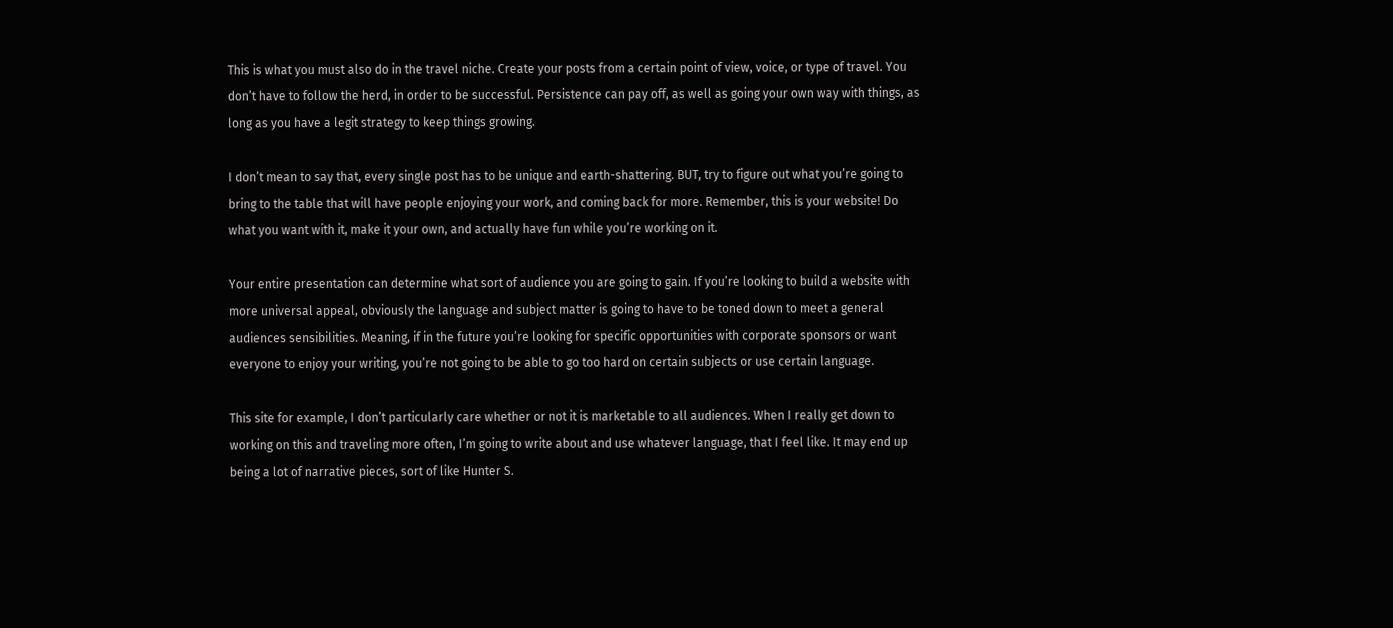This is what you must also do in the travel niche. Create your posts from a certain point of view, voice, or type of travel. You don’t have to follow the herd, in order to be successful. Persistence can pay off, as well as going your own way with things, as long as you have a legit strategy to keep things growing.

I don’t mean to say that, every single post has to be unique and earth-shattering. BUT, try to figure out what you’re going to bring to the table that will have people enjoying your work, and coming back for more. Remember, this is your website! Do what you want with it, make it your own, and actually have fun while you’re working on it.

Your entire presentation can determine what sort of audience you are going to gain. If you’re looking to build a website with more universal appeal, obviously the language and subject matter is going to have to be toned down to meet a general audiences sensibilities. Meaning, if in the future you’re looking for specific opportunities with corporate sponsors or want everyone to enjoy your writing, you’re not going to be able to go too hard on certain subjects or use certain language.

This site for example, I don’t particularly care whether or not it is marketable to all audiences. When I really get down to working on this and traveling more often, I’m going to write about and use whatever language, that I feel like. It may end up being a lot of narrative pieces, sort of like Hunter S.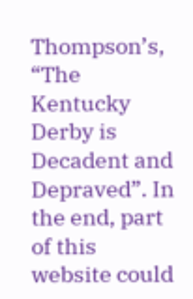Thompson’s, “The Kentucky Derby is Decadent and Depraved”. In the end, part of this website could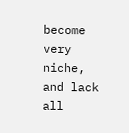become very niche, and lack all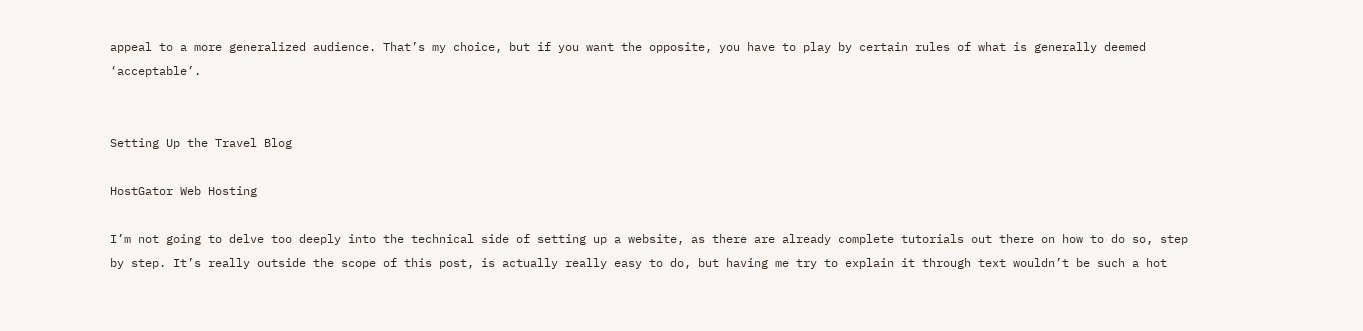appeal to a more generalized audience. That’s my choice, but if you want the opposite, you have to play by certain rules of what is generally deemed ‘acceptable’.


Setting Up the Travel Blog

HostGator Web Hosting

I’m not going to delve too deeply into the technical side of setting up a website, as there are already complete tutorials out there on how to do so, step by step. It’s really outside the scope of this post, is actually really easy to do, but having me try to explain it through text wouldn’t be such a hot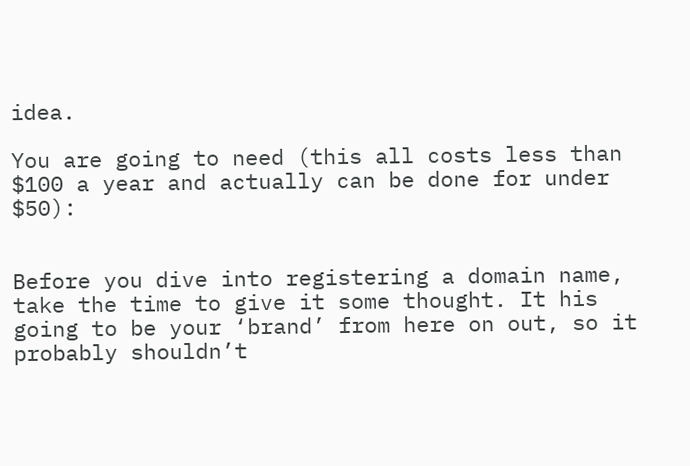idea.

You are going to need (this all costs less than $100 a year and actually can be done for under $50):


Before you dive into registering a domain name, take the time to give it some thought. It his going to be your ‘brand’ from here on out, so it probably shouldn’t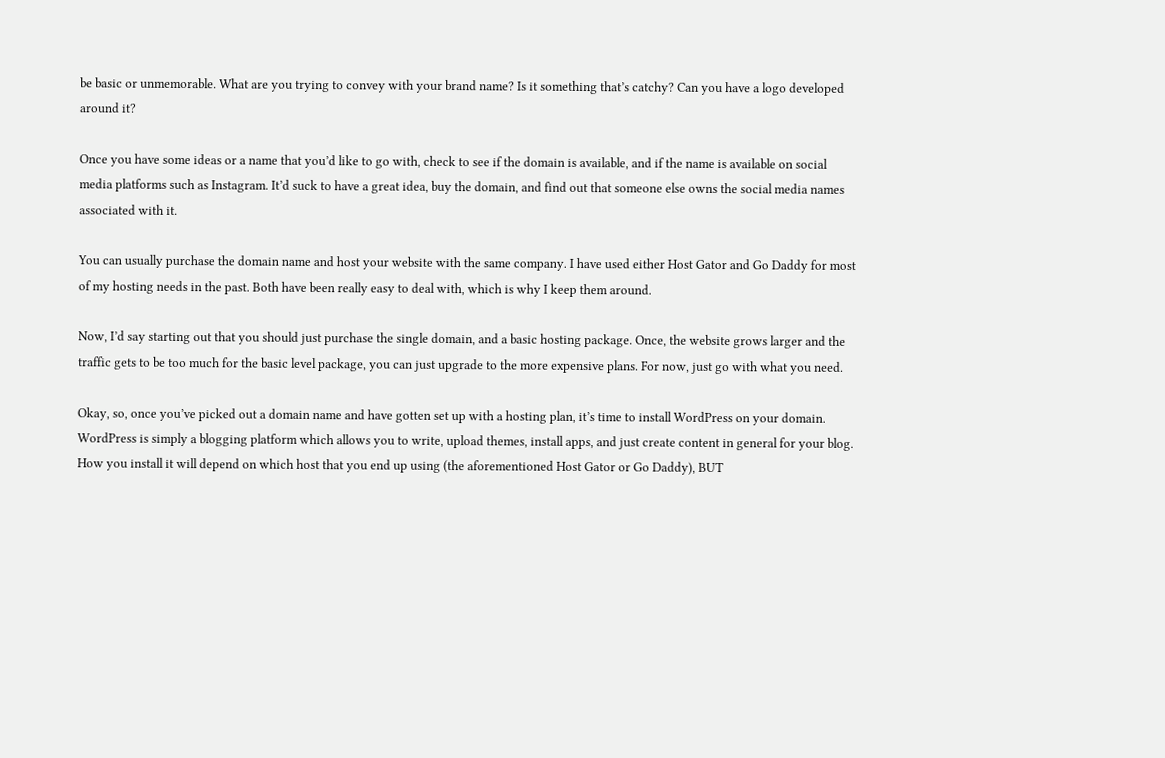be basic or unmemorable. What are you trying to convey with your brand name? Is it something that’s catchy? Can you have a logo developed around it?

Once you have some ideas or a name that you’d like to go with, check to see if the domain is available, and if the name is available on social media platforms such as Instagram. It’d suck to have a great idea, buy the domain, and find out that someone else owns the social media names associated with it.

You can usually purchase the domain name and host your website with the same company. I have used either Host Gator and Go Daddy for most of my hosting needs in the past. Both have been really easy to deal with, which is why I keep them around.

Now, I’d say starting out that you should just purchase the single domain, and a basic hosting package. Once, the website grows larger and the traffic gets to be too much for the basic level package, you can just upgrade to the more expensive plans. For now, just go with what you need.

Okay, so, once you’ve picked out a domain name and have gotten set up with a hosting plan, it’s time to install WordPress on your domain. WordPress is simply a blogging platform which allows you to write, upload themes, install apps, and just create content in general for your blog. How you install it will depend on which host that you end up using (the aforementioned Host Gator or Go Daddy), BUT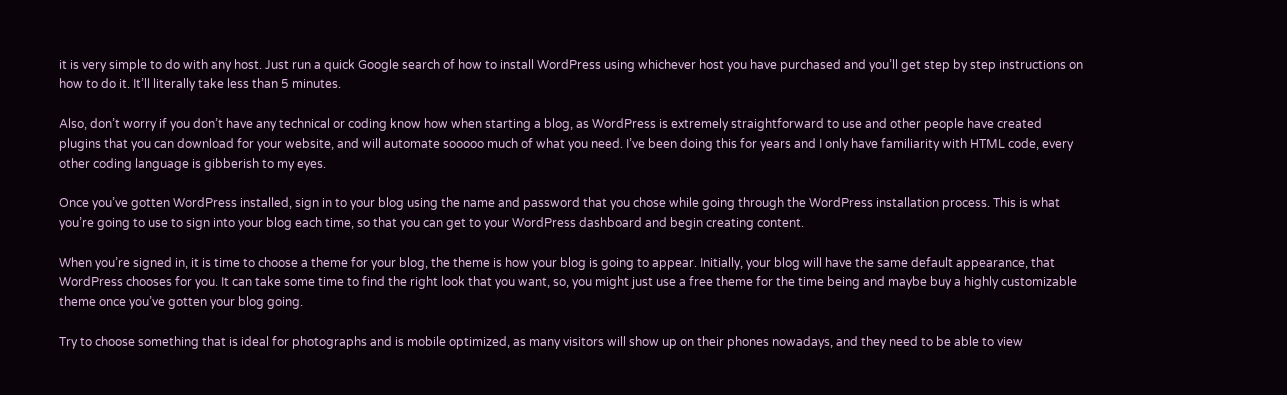it is very simple to do with any host. Just run a quick Google search of how to install WordPress using whichever host you have purchased and you’ll get step by step instructions on how to do it. It’ll literally take less than 5 minutes.

Also, don’t worry if you don’t have any technical or coding know how when starting a blog, as WordPress is extremely straightforward to use and other people have created plugins that you can download for your website, and will automate sooooo much of what you need. I’ve been doing this for years and I only have familiarity with HTML code, every other coding language is gibberish to my eyes.

Once you’ve gotten WordPress installed, sign in to your blog using the name and password that you chose while going through the WordPress installation process. This is what you’re going to use to sign into your blog each time, so that you can get to your WordPress dashboard and begin creating content.

When you’re signed in, it is time to choose a theme for your blog, the theme is how your blog is going to appear. Initially, your blog will have the same default appearance, that WordPress chooses for you. It can take some time to find the right look that you want, so, you might just use a free theme for the time being and maybe buy a highly customizable theme once you’ve gotten your blog going.

Try to choose something that is ideal for photographs and is mobile optimized, as many visitors will show up on their phones nowadays, and they need to be able to view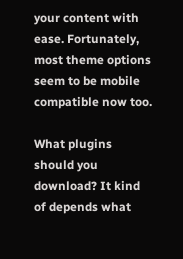your content with ease. Fortunately, most theme options seem to be mobile compatible now too.

What plugins should you download? It kind of depends what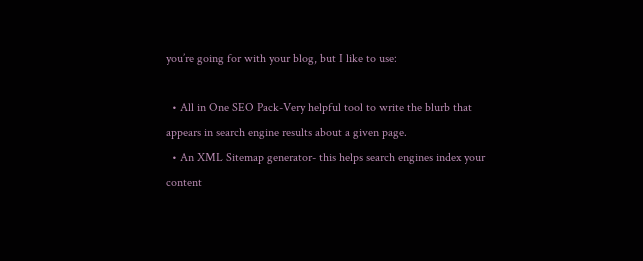you’re going for with your blog, but I like to use:

  • All in One SEO Pack-Very helpful tool to write the blurb that appears in search engine results about a given page.
  • An XML Sitemap generator- this helps search engines index your content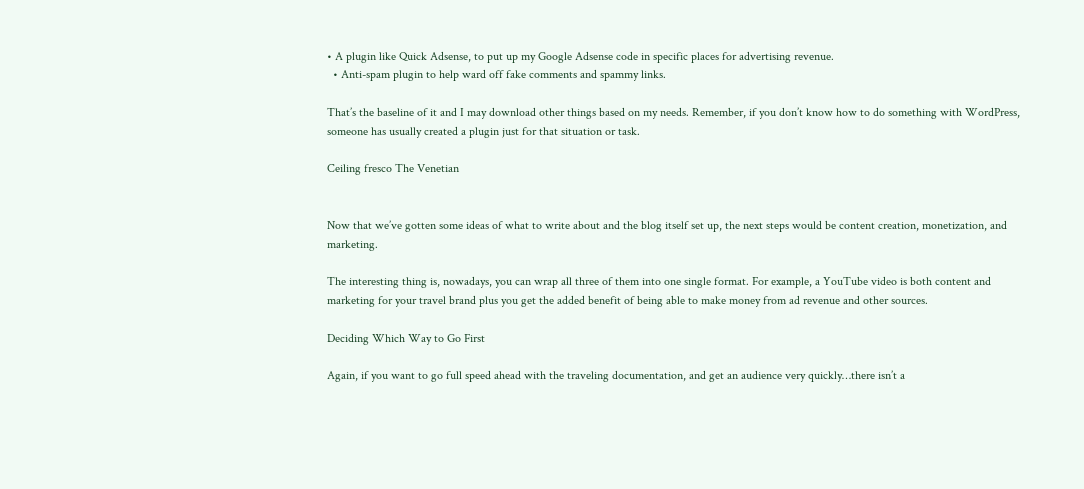• A plugin like Quick Adsense, to put up my Google Adsense code in specific places for advertising revenue.
  • Anti-spam plugin to help ward off fake comments and spammy links.

That’s the baseline of it and I may download other things based on my needs. Remember, if you don’t know how to do something with WordPress, someone has usually created a plugin just for that situation or task.

Ceiling fresco The Venetian


Now that we’ve gotten some ideas of what to write about and the blog itself set up, the next steps would be content creation, monetization, and marketing.

The interesting thing is, nowadays, you can wrap all three of them into one single format. For example, a YouTube video is both content and marketing for your travel brand plus you get the added benefit of being able to make money from ad revenue and other sources.

Deciding Which Way to Go First

Again, if you want to go full speed ahead with the traveling documentation, and get an audience very quickly…there isn’t a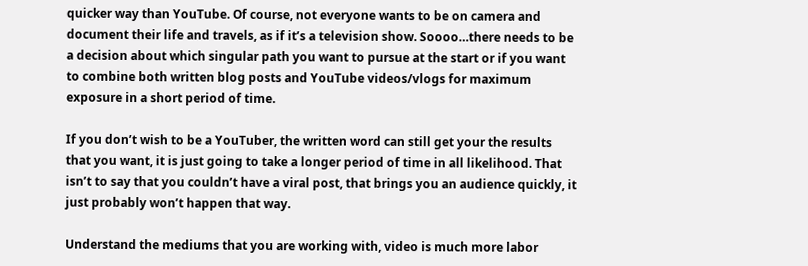quicker way than YouTube. Of course, not everyone wants to be on camera and document their life and travels, as if it’s a television show. Soooo…there needs to be a decision about which singular path you want to pursue at the start or if you want to combine both written blog posts and YouTube videos/vlogs for maximum exposure in a short period of time.

If you don’t wish to be a YouTuber, the written word can still get your the results that you want, it is just going to take a longer period of time in all likelihood. That isn’t to say that you couldn’t have a viral post, that brings you an audience quickly, it just probably won’t happen that way.

Understand the mediums that you are working with, video is much more labor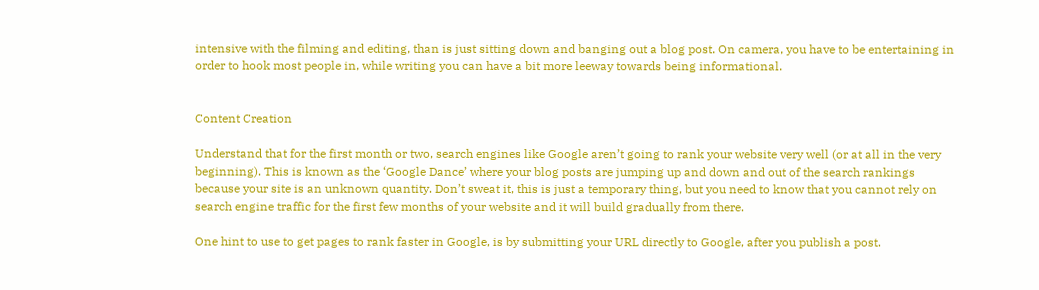intensive with the filming and editing, than is just sitting down and banging out a blog post. On camera, you have to be entertaining in order to hook most people in, while writing you can have a bit more leeway towards being informational.


Content Creation

Understand that for the first month or two, search engines like Google aren’t going to rank your website very well (or at all in the very beginning). This is known as the ‘Google Dance’ where your blog posts are jumping up and down and out of the search rankings because your site is an unknown quantity. Don’t sweat it, this is just a temporary thing, but you need to know that you cannot rely on search engine traffic for the first few months of your website and it will build gradually from there.

One hint to use to get pages to rank faster in Google, is by submitting your URL directly to Google, after you publish a post.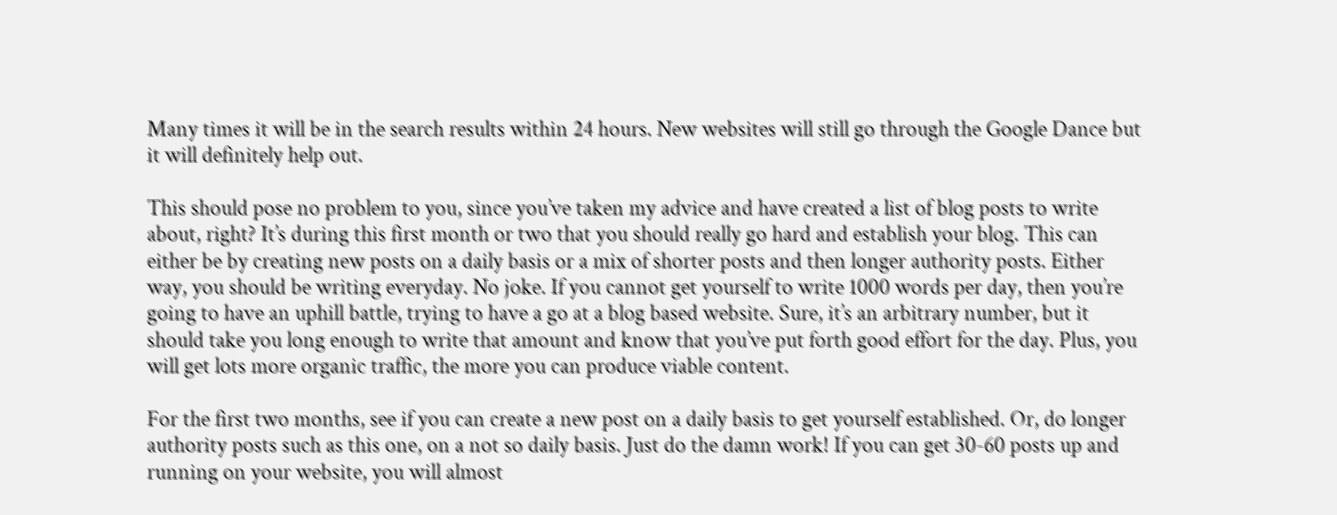Many times it will be in the search results within 24 hours. New websites will still go through the Google Dance but it will definitely help out.

This should pose no problem to you, since you’ve taken my advice and have created a list of blog posts to write about, right? It’s during this first month or two that you should really go hard and establish your blog. This can either be by creating new posts on a daily basis or a mix of shorter posts and then longer authority posts. Either way, you should be writing everyday. No joke. If you cannot get yourself to write 1000 words per day, then you’re going to have an uphill battle, trying to have a go at a blog based website. Sure, it’s an arbitrary number, but it should take you long enough to write that amount and know that you’ve put forth good effort for the day. Plus, you will get lots more organic traffic, the more you can produce viable content.

For the first two months, see if you can create a new post on a daily basis to get yourself established. Or, do longer authority posts such as this one, on a not so daily basis. Just do the damn work! If you can get 30-60 posts up and running on your website, you will almost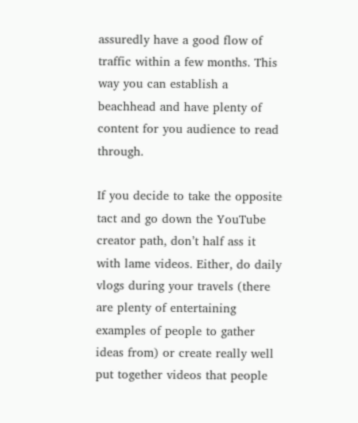assuredly have a good flow of traffic within a few months. This way you can establish a beachhead and have plenty of content for you audience to read through.

If you decide to take the opposite tact and go down the YouTube creator path, don’t half ass it with lame videos. Either, do daily vlogs during your travels (there are plenty of entertaining examples of people to gather ideas from) or create really well put together videos that people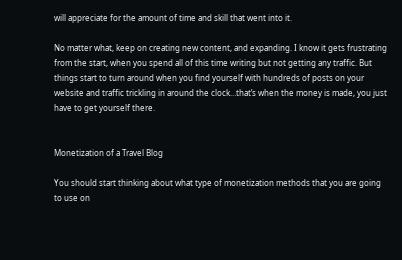will appreciate for the amount of time and skill that went into it.

No matter what, keep on creating new content, and expanding. I know it gets frustrating from the start, when you spend all of this time writing but not getting any traffic. But things start to turn around when you find yourself with hundreds of posts on your website and traffic trickling in around the clock…that’s when the money is made, you just have to get yourself there.


Monetization of a Travel Blog

You should start thinking about what type of monetization methods that you are going to use on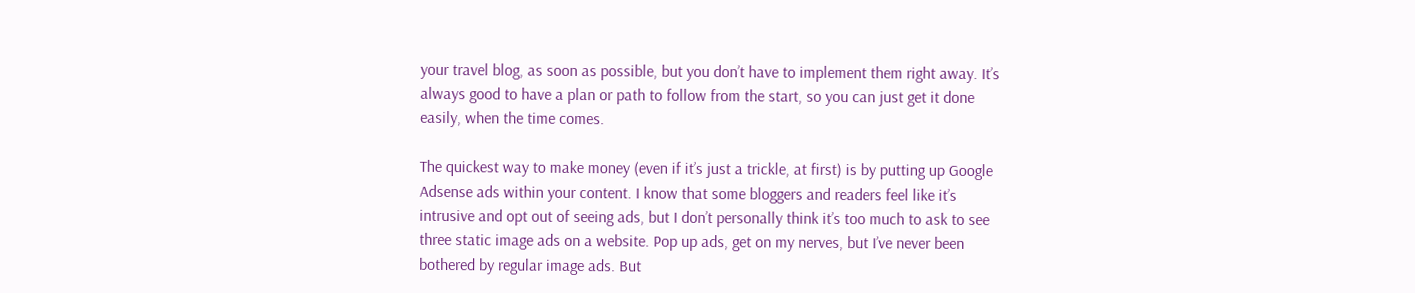your travel blog, as soon as possible, but you don’t have to implement them right away. It’s always good to have a plan or path to follow from the start, so you can just get it done easily, when the time comes.

The quickest way to make money (even if it’s just a trickle, at first) is by putting up Google Adsense ads within your content. I know that some bloggers and readers feel like it’s intrusive and opt out of seeing ads, but I don’t personally think it’s too much to ask to see three static image ads on a website. Pop up ads, get on my nerves, but I’ve never been bothered by regular image ads. But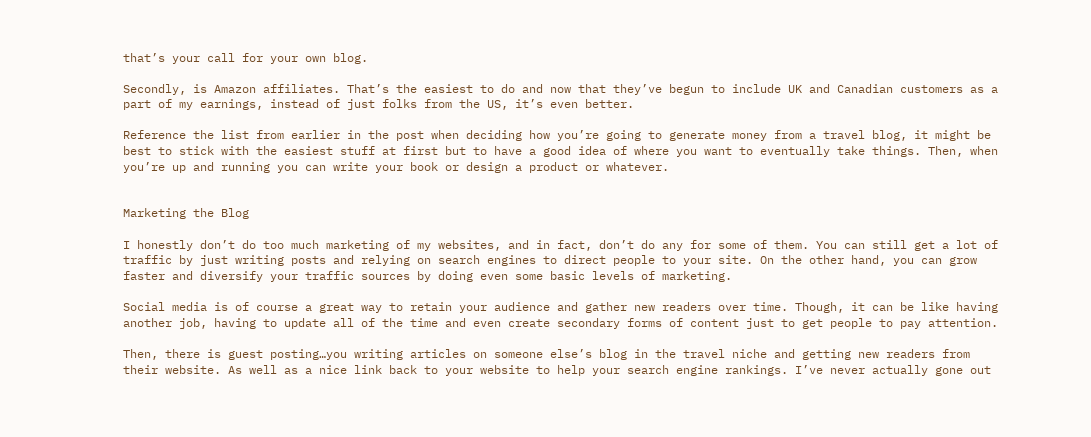that’s your call for your own blog.

Secondly, is Amazon affiliates. That’s the easiest to do and now that they’ve begun to include UK and Canadian customers as a part of my earnings, instead of just folks from the US, it’s even better.

Reference the list from earlier in the post when deciding how you’re going to generate money from a travel blog, it might be best to stick with the easiest stuff at first but to have a good idea of where you want to eventually take things. Then, when you’re up and running you can write your book or design a product or whatever.


Marketing the Blog

I honestly don’t do too much marketing of my websites, and in fact, don’t do any for some of them. You can still get a lot of traffic by just writing posts and relying on search engines to direct people to your site. On the other hand, you can grow faster and diversify your traffic sources by doing even some basic levels of marketing.

Social media is of course a great way to retain your audience and gather new readers over time. Though, it can be like having another job, having to update all of the time and even create secondary forms of content just to get people to pay attention.

Then, there is guest posting…you writing articles on someone else’s blog in the travel niche and getting new readers from their website. As well as a nice link back to your website to help your search engine rankings. I’ve never actually gone out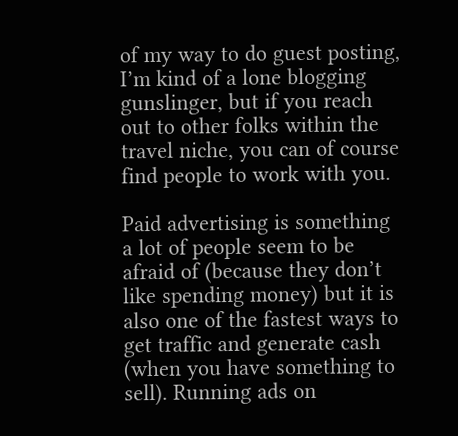of my way to do guest posting, I’m kind of a lone blogging gunslinger, but if you reach out to other folks within the travel niche, you can of course find people to work with you.

Paid advertising is something a lot of people seem to be afraid of (because they don’t like spending money) but it is also one of the fastest ways to get traffic and generate cash (when you have something to sell). Running ads on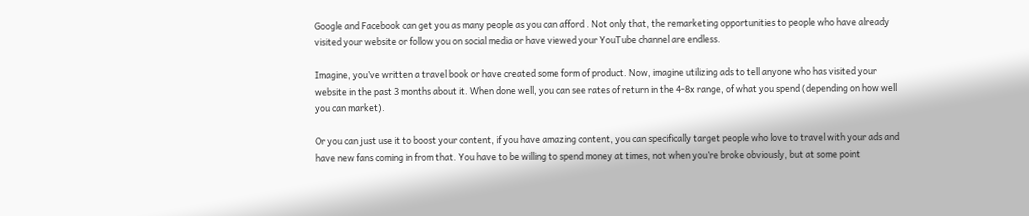Google and Facebook can get you as many people as you can afford . Not only that, the remarketing opportunities to people who have already visited your website or follow you on social media or have viewed your YouTube channel are endless.

Imagine, you’ve written a travel book or have created some form of product. Now, imagine utilizing ads to tell anyone who has visited your website in the past 3 months about it. When done well, you can see rates of return in the 4-8x range, of what you spend (depending on how well you can market).

Or you can just use it to boost your content, if you have amazing content, you can specifically target people who love to travel with your ads and have new fans coming in from that. You have to be willing to spend money at times, not when you’re broke obviously, but at some point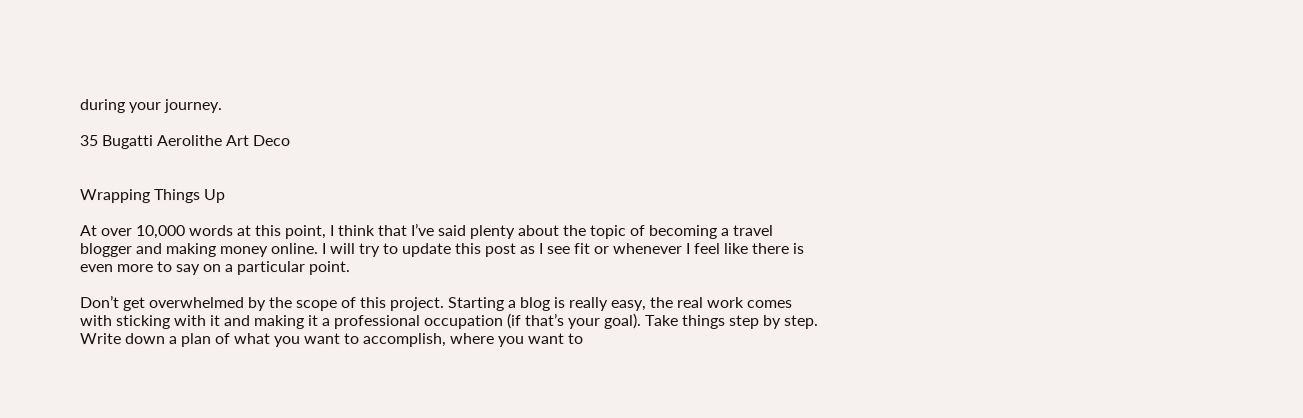during your journey.

35 Bugatti Aerolithe Art Deco


Wrapping Things Up

At over 10,000 words at this point, I think that I’ve said plenty about the topic of becoming a travel blogger and making money online. I will try to update this post as I see fit or whenever I feel like there is even more to say on a particular point.

Don’t get overwhelmed by the scope of this project. Starting a blog is really easy, the real work comes with sticking with it and making it a professional occupation (if that’s your goal). Take things step by step. Write down a plan of what you want to accomplish, where you want to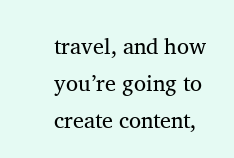travel, and how you’re going to create content,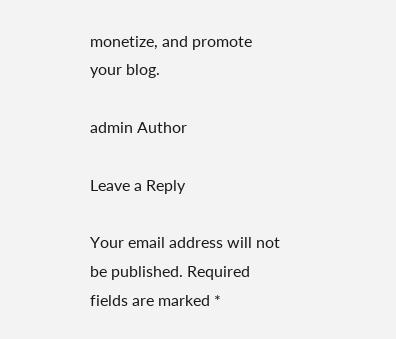monetize, and promote your blog.

admin Author

Leave a Reply

Your email address will not be published. Required fields are marked *